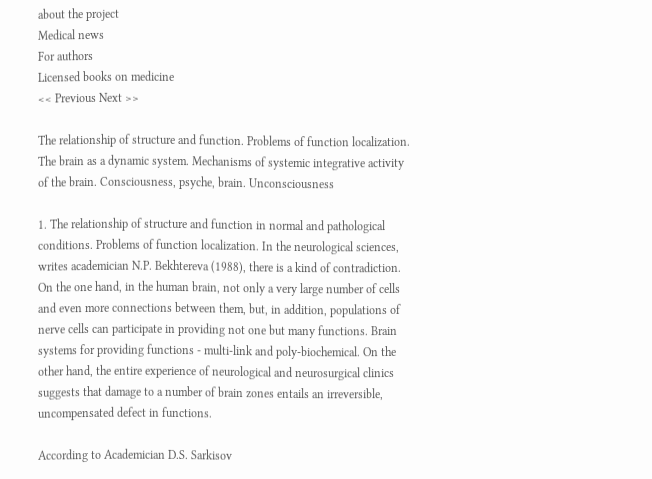about the project
Medical news
For authors
Licensed books on medicine
<< Previous Next >>

The relationship of structure and function. Problems of function localization. The brain as a dynamic system. Mechanisms of systemic integrative activity of the brain. Consciousness, psyche, brain. Unconsciousness

1. The relationship of structure and function in normal and pathological conditions. Problems of function localization. In the neurological sciences, writes academician N.P. Bekhtereva (1988), there is a kind of contradiction. On the one hand, in the human brain, not only a very large number of cells and even more connections between them, but, in addition, populations of nerve cells can participate in providing not one but many functions. Brain systems for providing functions - multi-link and poly-biochemical. On the other hand, the entire experience of neurological and neurosurgical clinics suggests that damage to a number of brain zones entails an irreversible, uncompensated defect in functions.

According to Academician D.S. Sarkisov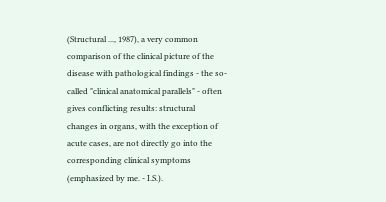(Structural ..., 1987), a very common comparison of the clinical picture of the disease with pathological findings - the so-called "clinical anatomical parallels" - often gives conflicting results: structural changes in organs, with the exception of acute cases, are not directly go into the corresponding clinical symptoms (emphasized by me. - I.S.).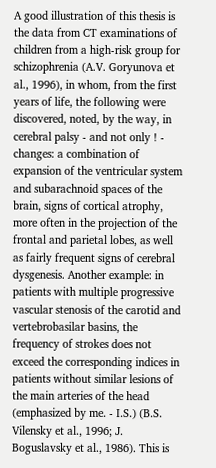A good illustration of this thesis is the data from CT examinations of children from a high-risk group for schizophrenia (A.V. Goryunova et al., 1996), in whom, from the first years of life, the following were discovered, noted, by the way, in cerebral palsy - and not only ! - changes: a combination of expansion of the ventricular system and subarachnoid spaces of the brain, signs of cortical atrophy, more often in the projection of the frontal and parietal lobes, as well as fairly frequent signs of cerebral dysgenesis. Another example: in patients with multiple progressive vascular stenosis of the carotid and vertebrobasilar basins, the frequency of strokes does not exceed the corresponding indices in patients without similar lesions of the main arteries of the head (emphasized by me. - I.S.) (B.S. Vilensky et al., 1996; J. Boguslavsky et al., 1986). This is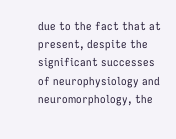due to the fact that at present, despite the significant successes of neurophysiology and neuromorphology, the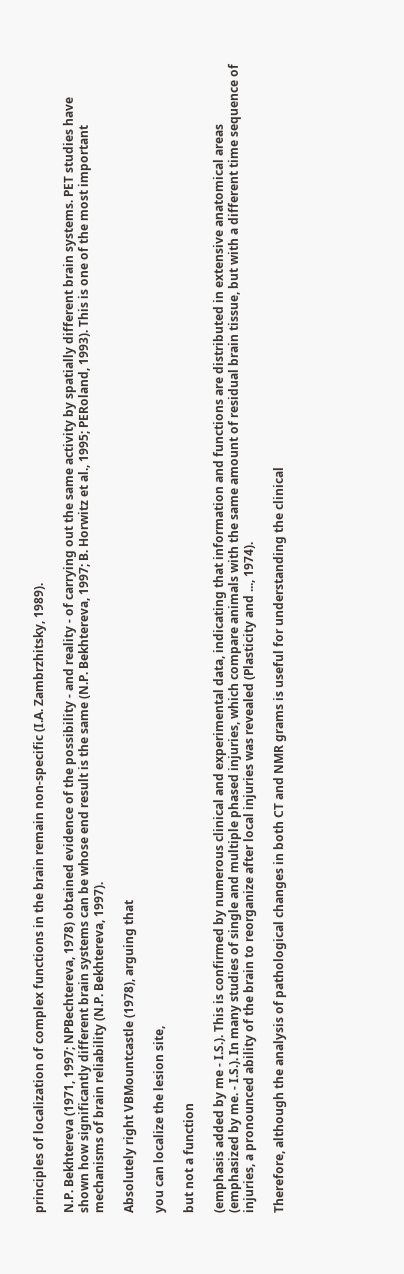principles of localization of complex functions in the brain remain non-specific (I.A. Zambrzhitsky, 1989).

N.P. Bekhtereva (1971, 1997; NPBechtereva, 1978) obtained evidence of the possibility - and reality - of carrying out the same activity by spatially different brain systems. PET studies have shown how significantly different brain systems can be whose end result is the same (N.P. Bekhtereva, 1997; B. Horwitz et al., 1995; PERoland, 1993). This is one of the most important mechanisms of brain reliability (N.P. Bekhtereva, 1997).

Absolutely right VBMountcastle (1978), arguing that

you can localize the lesion site,

but not a function

(emphasis added by me - I.S.). This is confirmed by numerous clinical and experimental data, indicating that information and functions are distributed in extensive anatomical areas (emphasized by me. - I.S.). In many studies of single and multiple phased injuries, which compare animals with the same amount of residual brain tissue, but with a different time sequence of injuries, a pronounced ability of the brain to reorganize after local injuries was revealed (Plasticity and ..., 1974).

Therefore, although the analysis of pathological changes in both CT and NMR grams is useful for understanding the clinical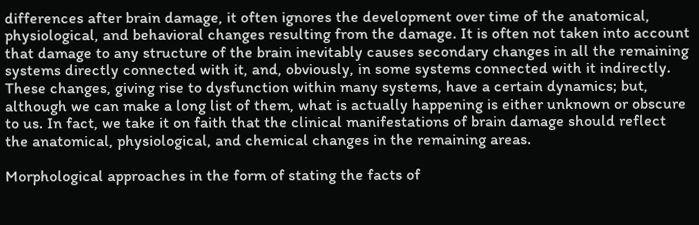differences after brain damage, it often ignores the development over time of the anatomical, physiological, and behavioral changes resulting from the damage. It is often not taken into account that damage to any structure of the brain inevitably causes secondary changes in all the remaining systems directly connected with it, and, obviously, in some systems connected with it indirectly. These changes, giving rise to dysfunction within many systems, have a certain dynamics; but, although we can make a long list of them, what is actually happening is either unknown or obscure to us. In fact, we take it on faith that the clinical manifestations of brain damage should reflect the anatomical, physiological, and chemical changes in the remaining areas.

Morphological approaches in the form of stating the facts of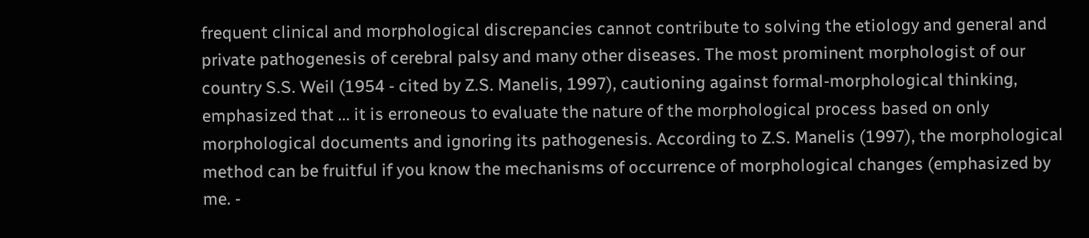frequent clinical and morphological discrepancies cannot contribute to solving the etiology and general and private pathogenesis of cerebral palsy and many other diseases. The most prominent morphologist of our country S.S. Weil (1954 - cited by Z.S. Manelis, 1997), cautioning against formal-morphological thinking, emphasized that ... it is erroneous to evaluate the nature of the morphological process based on only morphological documents and ignoring its pathogenesis. According to Z.S. Manelis (1997), the morphological method can be fruitful if you know the mechanisms of occurrence of morphological changes (emphasized by me. -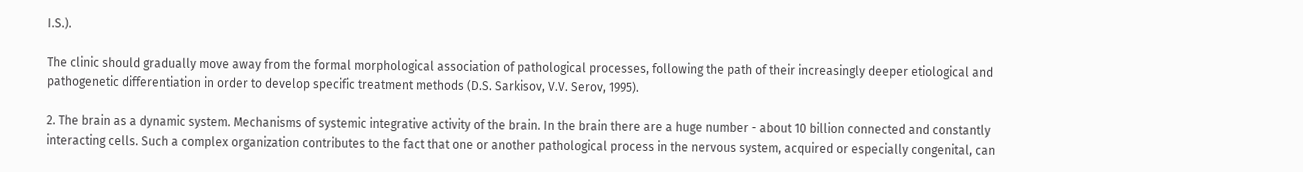I.S.).

The clinic should gradually move away from the formal morphological association of pathological processes, following the path of their increasingly deeper etiological and pathogenetic differentiation in order to develop specific treatment methods (D.S. Sarkisov, V.V. Serov, 1995).

2. The brain as a dynamic system. Mechanisms of systemic integrative activity of the brain. In the brain there are a huge number - about 10 billion connected and constantly interacting cells. Such a complex organization contributes to the fact that one or another pathological process in the nervous system, acquired or especially congenital, can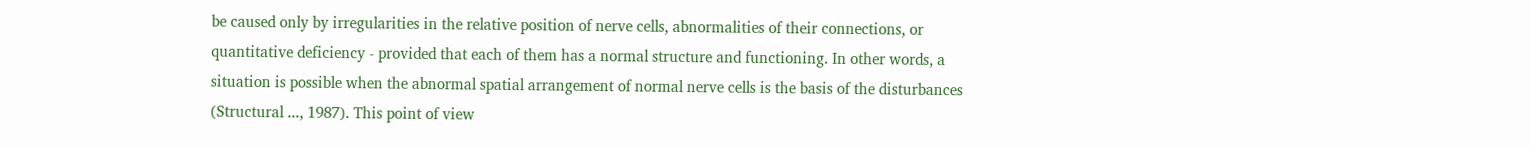be caused only by irregularities in the relative position of nerve cells, abnormalities of their connections, or quantitative deficiency - provided that each of them has a normal structure and functioning. In other words, a situation is possible when the abnormal spatial arrangement of normal nerve cells is the basis of the disturbances (Structural ..., 1987). This point of view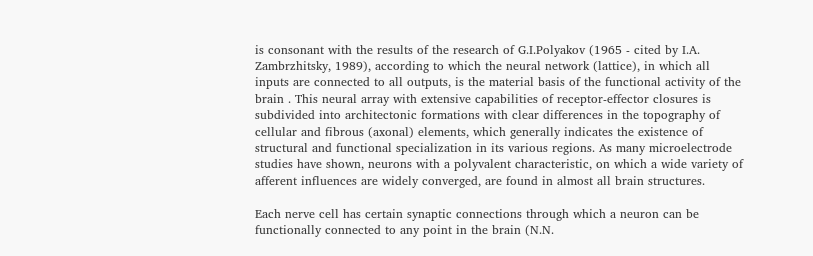is consonant with the results of the research of G.I.Polyakov (1965 - cited by I.A. Zambrzhitsky, 1989), according to which the neural network (lattice), in which all inputs are connected to all outputs, is the material basis of the functional activity of the brain . This neural array with extensive capabilities of receptor-effector closures is subdivided into architectonic formations with clear differences in the topography of cellular and fibrous (axonal) elements, which generally indicates the existence of structural and functional specialization in its various regions. As many microelectrode studies have shown, neurons with a polyvalent characteristic, on which a wide variety of afferent influences are widely converged, are found in almost all brain structures.

Each nerve cell has certain synaptic connections through which a neuron can be functionally connected to any point in the brain (N.N.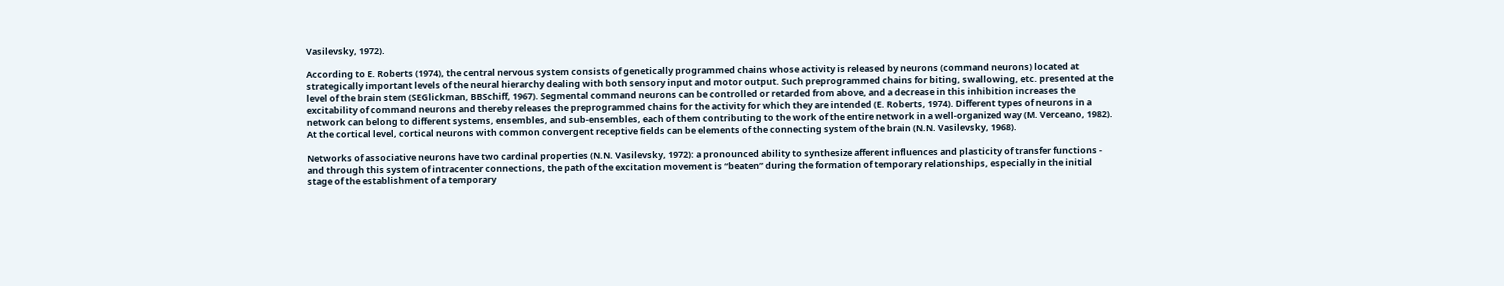Vasilevsky, 1972).

According to E. Roberts (1974), the central nervous system consists of genetically programmed chains whose activity is released by neurons (command neurons) located at strategically important levels of the neural hierarchy dealing with both sensory input and motor output. Such preprogrammed chains for biting, swallowing, etc. presented at the level of the brain stem (SEGlickman, BBSchiff, 1967). Segmental command neurons can be controlled or retarded from above, and a decrease in this inhibition increases the excitability of command neurons and thereby releases the preprogrammed chains for the activity for which they are intended (E. Roberts, 1974). Different types of neurons in a network can belong to different systems, ensembles, and sub-ensembles, each of them contributing to the work of the entire network in a well-organized way (M. Verceano, 1982). At the cortical level, cortical neurons with common convergent receptive fields can be elements of the connecting system of the brain (N.N. Vasilevsky, 1968).

Networks of associative neurons have two cardinal properties (N.N. Vasilevsky, 1972): a pronounced ability to synthesize afferent influences and plasticity of transfer functions - and through this system of intracenter connections, the path of the excitation movement is “beaten” during the formation of temporary relationships, especially in the initial stage of the establishment of a temporary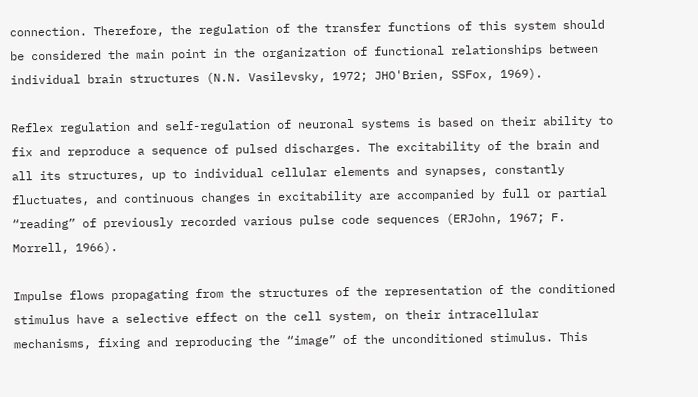connection. Therefore, the regulation of the transfer functions of this system should be considered the main point in the organization of functional relationships between individual brain structures (N.N. Vasilevsky, 1972; JHO'Brien, SSFox, 1969).

Reflex regulation and self-regulation of neuronal systems is based on their ability to fix and reproduce a sequence of pulsed discharges. The excitability of the brain and all its structures, up to individual cellular elements and synapses, constantly fluctuates, and continuous changes in excitability are accompanied by full or partial “reading” of previously recorded various pulse code sequences (ERJohn, 1967; F. Morrell, 1966).

Impulse flows propagating from the structures of the representation of the conditioned stimulus have a selective effect on the cell system, on their intracellular mechanisms, fixing and reproducing the “image” of the unconditioned stimulus. This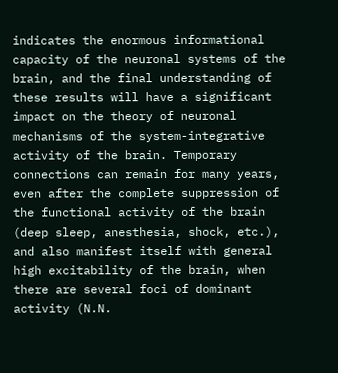indicates the enormous informational capacity of the neuronal systems of the brain, and the final understanding of these results will have a significant impact on the theory of neuronal mechanisms of the system-integrative activity of the brain. Temporary connections can remain for many years, even after the complete suppression of the functional activity of the brain (deep sleep, anesthesia, shock, etc.), and also manifest itself with general high excitability of the brain, when there are several foci of dominant activity (N.N.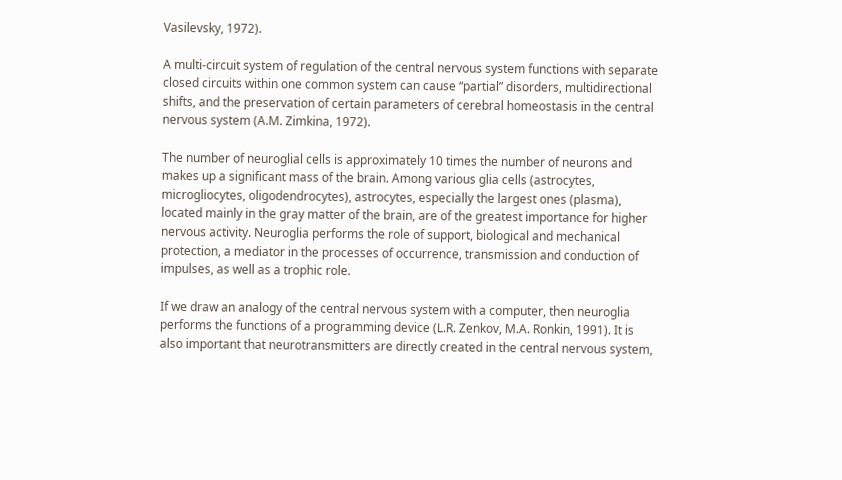Vasilevsky, 1972).

A multi-circuit system of regulation of the central nervous system functions with separate closed circuits within one common system can cause “partial” disorders, multidirectional shifts, and the preservation of certain parameters of cerebral homeostasis in the central nervous system (A.M. Zimkina, 1972).

The number of neuroglial cells is approximately 10 times the number of neurons and makes up a significant mass of the brain. Among various glia cells (astrocytes, microgliocytes, oligodendrocytes), astrocytes, especially the largest ones (plasma), located mainly in the gray matter of the brain, are of the greatest importance for higher nervous activity. Neuroglia performs the role of support, biological and mechanical protection, a mediator in the processes of occurrence, transmission and conduction of impulses, as well as a trophic role.

If we draw an analogy of the central nervous system with a computer, then neuroglia performs the functions of a programming device (L.R. Zenkov, M.A. Ronkin, 1991). It is also important that neurotransmitters are directly created in the central nervous system,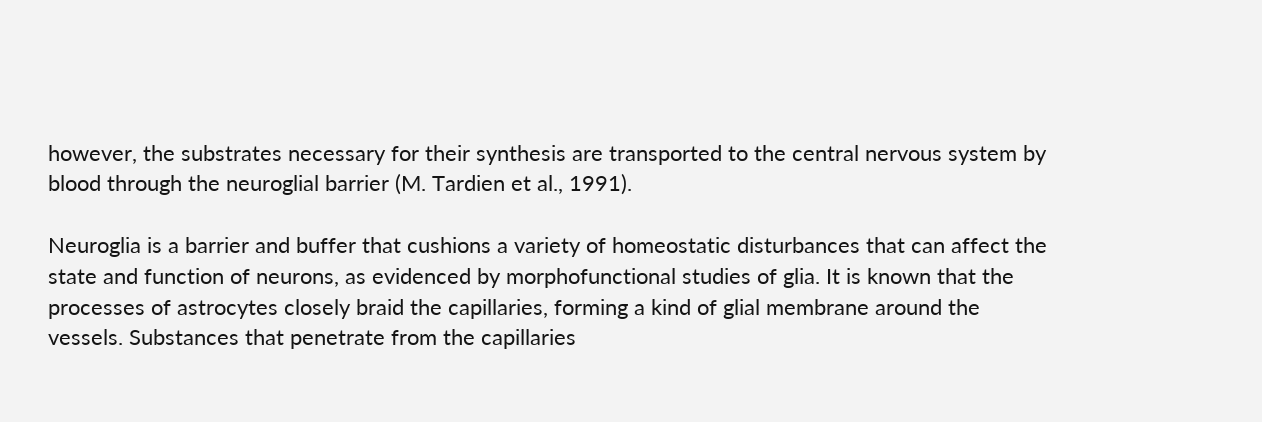however, the substrates necessary for their synthesis are transported to the central nervous system by blood through the neuroglial barrier (M. Tardien et al., 1991).

Neuroglia is a barrier and buffer that cushions a variety of homeostatic disturbances that can affect the state and function of neurons, as evidenced by morphofunctional studies of glia. It is known that the processes of astrocytes closely braid the capillaries, forming a kind of glial membrane around the vessels. Substances that penetrate from the capillaries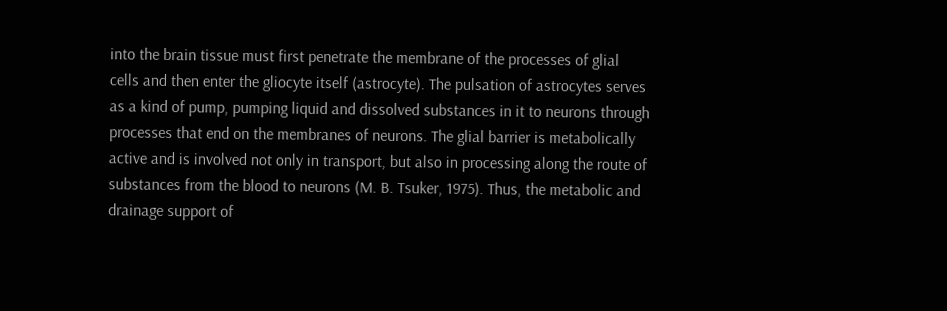into the brain tissue must first penetrate the membrane of the processes of glial cells and then enter the gliocyte itself (astrocyte). The pulsation of astrocytes serves as a kind of pump, pumping liquid and dissolved substances in it to neurons through processes that end on the membranes of neurons. The glial barrier is metabolically active and is involved not only in transport, but also in processing along the route of substances from the blood to neurons (M. B. Tsuker, 1975). Thus, the metabolic and drainage support of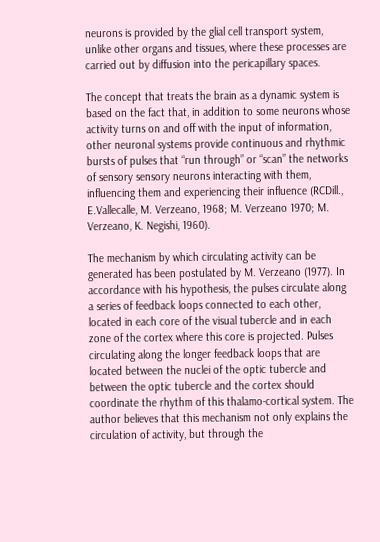neurons is provided by the glial cell transport system, unlike other organs and tissues, where these processes are carried out by diffusion into the pericapillary spaces.

The concept that treats the brain as a dynamic system is based on the fact that, in addition to some neurons whose activity turns on and off with the input of information, other neuronal systems provide continuous and rhythmic bursts of pulses that “run through” or “scan” the networks of sensory sensory neurons interacting with them, influencing them and experiencing their influence (RCDill., E.Vallecalle, M. Verzeano, 1968; M. Verzeano 1970; M. Verzeano, K. Negishi, 1960).

The mechanism by which circulating activity can be generated has been postulated by M. Verzeano (1977). In accordance with his hypothesis, the pulses circulate along a series of feedback loops connected to each other, located in each core of the visual tubercle and in each zone of the cortex where this core is projected. Pulses circulating along the longer feedback loops that are located between the nuclei of the optic tubercle and between the optic tubercle and the cortex should coordinate the rhythm of this thalamo-cortical system. The author believes that this mechanism not only explains the circulation of activity, but through the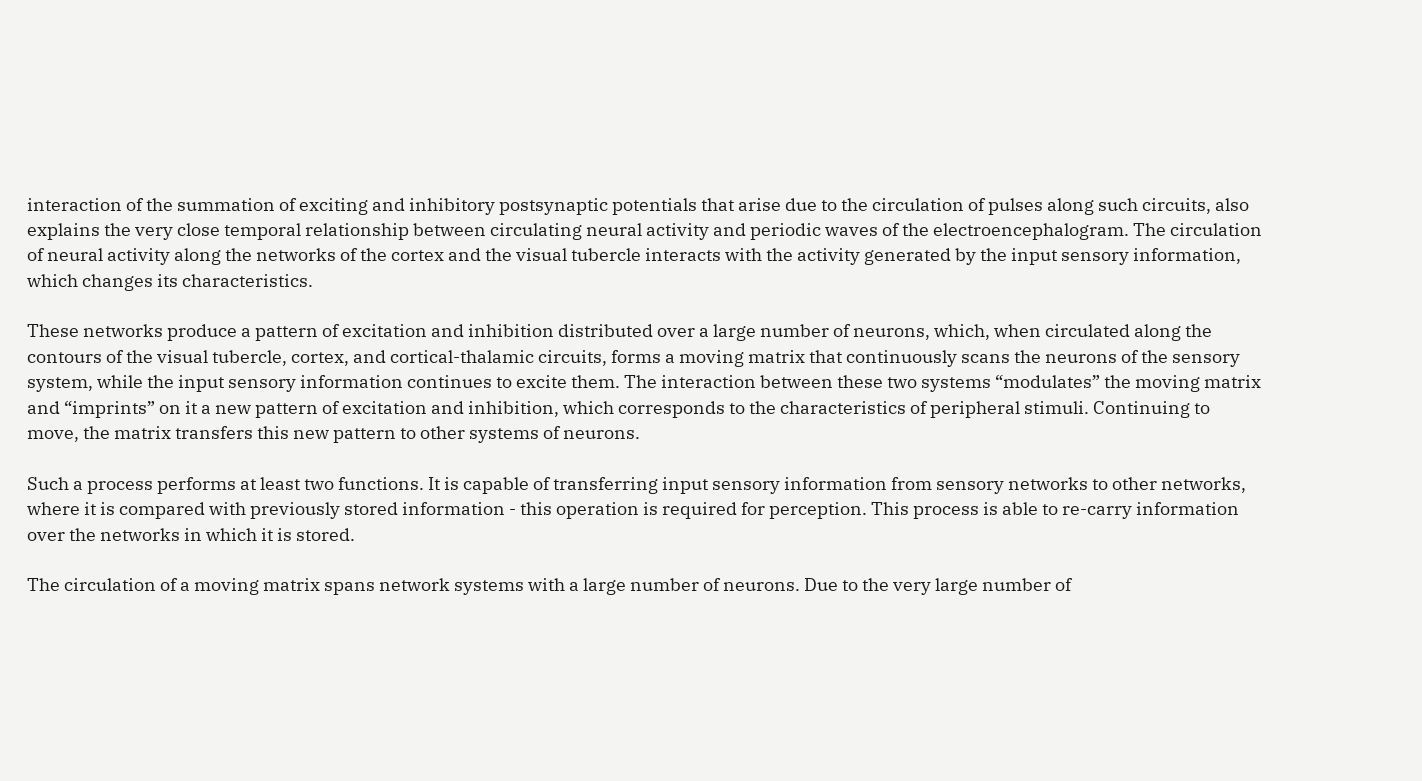interaction of the summation of exciting and inhibitory postsynaptic potentials that arise due to the circulation of pulses along such circuits, also explains the very close temporal relationship between circulating neural activity and periodic waves of the electroencephalogram. The circulation of neural activity along the networks of the cortex and the visual tubercle interacts with the activity generated by the input sensory information, which changes its characteristics.

These networks produce a pattern of excitation and inhibition distributed over a large number of neurons, which, when circulated along the contours of the visual tubercle, cortex, and cortical-thalamic circuits, forms a moving matrix that continuously scans the neurons of the sensory system, while the input sensory information continues to excite them. The interaction between these two systems “modulates” the moving matrix and “imprints” on it a new pattern of excitation and inhibition, which corresponds to the characteristics of peripheral stimuli. Continuing to move, the matrix transfers this new pattern to other systems of neurons.

Such a process performs at least two functions. It is capable of transferring input sensory information from sensory networks to other networks, where it is compared with previously stored information - this operation is required for perception. This process is able to re-carry information over the networks in which it is stored.

The circulation of a moving matrix spans network systems with a large number of neurons. Due to the very large number of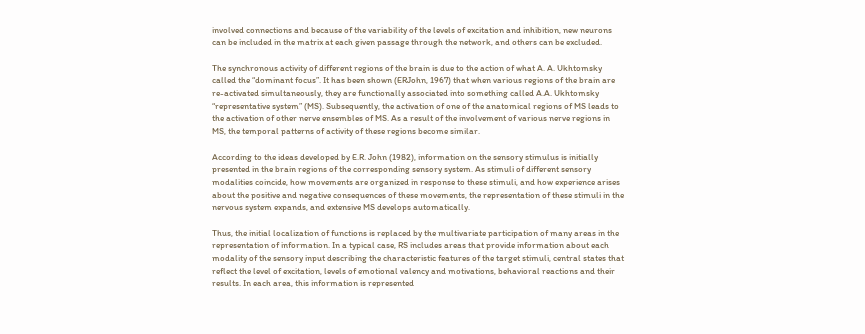involved connections and because of the variability of the levels of excitation and inhibition, new neurons can be included in the matrix at each given passage through the network, and others can be excluded.

The synchronous activity of different regions of the brain is due to the action of what A. A. Ukhtomsky called the “dominant focus”. It has been shown (ERJohn, 1967) that when various regions of the brain are re-activated simultaneously, they are functionally associated into something called A.A. Ukhtomsky “representative system” (MS). Subsequently, the activation of one of the anatomical regions of MS leads to the activation of other nerve ensembles of MS. As a result of the involvement of various nerve regions in MS, the temporal patterns of activity of these regions become similar.

According to the ideas developed by E.R. John (1982), information on the sensory stimulus is initially presented in the brain regions of the corresponding sensory system. As stimuli of different sensory modalities coincide, how movements are organized in response to these stimuli, and how experience arises about the positive and negative consequences of these movements, the representation of these stimuli in the nervous system expands, and extensive MS develops automatically.

Thus, the initial localization of functions is replaced by the multivariate participation of many areas in the representation of information. In a typical case, RS includes areas that provide information about each modality of the sensory input describing the characteristic features of the target stimuli, central states that reflect the level of excitation, levels of emotional valency and motivations, behavioral reactions and their results. In each area, this information is represented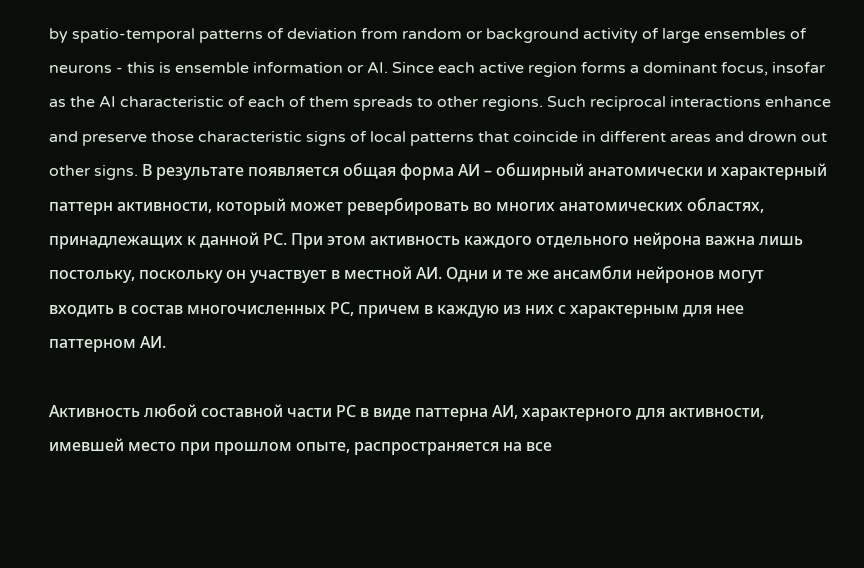by spatio-temporal patterns of deviation from random or background activity of large ensembles of neurons - this is ensemble information or AI. Since each active region forms a dominant focus, insofar as the AI characteristic of each of them spreads to other regions. Such reciprocal interactions enhance and preserve those characteristic signs of local patterns that coincide in different areas and drown out other signs. В результате появляется общая форма АИ – обширный анатомически и характерный паттерн активности, который может ревербировать во многих анатомических областях, принадлежащих к данной РС. При этом активность каждого отдельного нейрона важна лишь постольку, поскольку он участвует в местной АИ. Одни и те же ансамбли нейронов могут входить в состав многочисленных РС, причем в каждую из них с характерным для нее паттерном АИ.

Активность любой составной части РС в виде паттерна АИ, характерного для активности, имевшей место при прошлом опыте, распространяется на все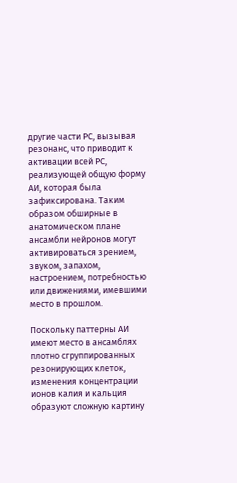другие части РС, вызывая резонанс, что приводит к активации всей РС, реализующей общую форму АИ, которая была зафиксирована. Таким образом обширные в анатомическом плане ансамбли нейронов могут активироваться зрением, звуком, запахом, настроением, потребностью или движениями, имевшими место в прошлом.

Поскольку паттерны АИ имеют место в ансамблях плотно сгруппированных резонирующих клеток, изменения концентрации ионов калия и кальция образуют сложную картину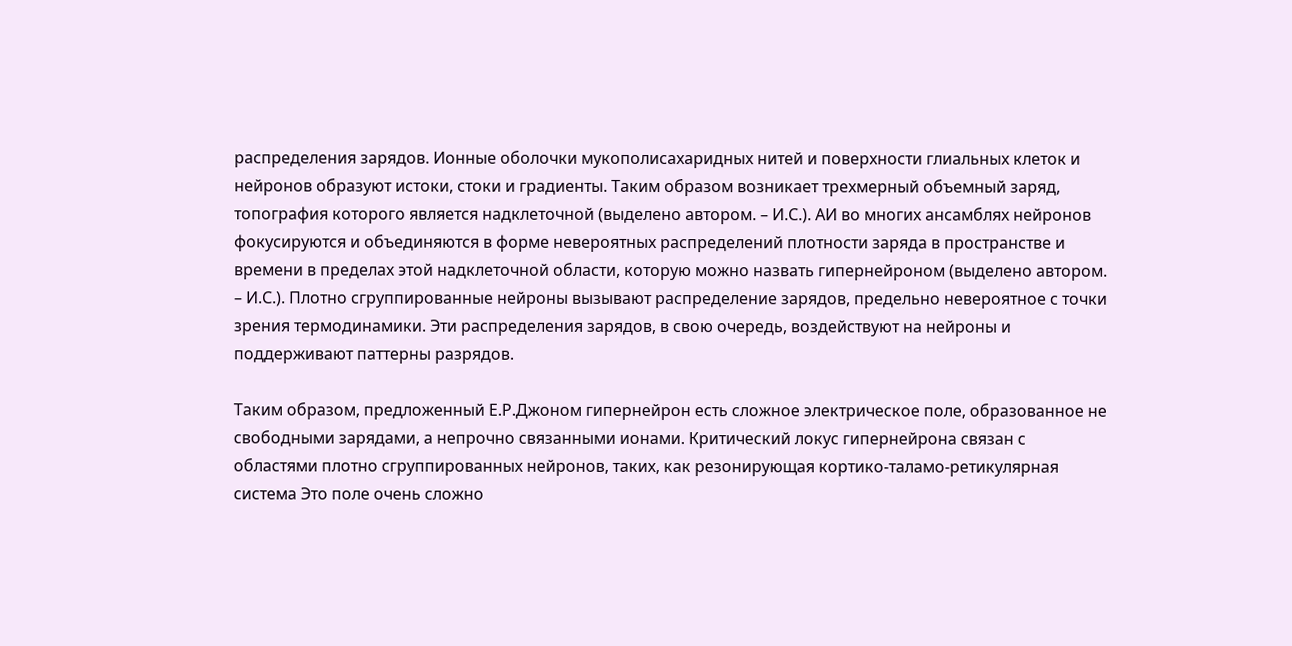распределения зарядов. Ионные оболочки мукополисахаридных нитей и поверхности глиальных клеток и нейронов образуют истоки, стоки и градиенты. Таким образом возникает трехмерный объемный заряд, топография которого является надклеточной (выделено автором. – И.С.). АИ во многих ансамблях нейронов фокусируются и объединяются в форме невероятных распределений плотности заряда в пространстве и времени в пределах этой надклеточной области, которую можно назвать гипернейроном (выделено автором. – И.С.). Плотно сгруппированные нейроны вызывают распределение зарядов, предельно невероятное с точки зрения термодинамики. Эти распределения зарядов, в свою очередь, воздействуют на нейроны и поддерживают паттерны разрядов.

Таким образом, предложенный Е.Р.Джоном гипернейрон есть сложное электрическое поле, образованное не свободными зарядами, а непрочно связанными ионами. Критический локус гипернейрона связан с областями плотно сгруппированных нейронов, таких, как резонирующая кортико-таламо-ретикулярная система Это поле очень сложно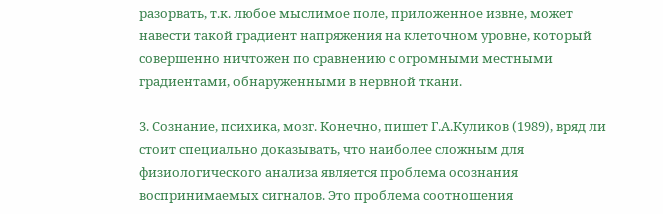разорвать, т.к. любое мыслимое поле, приложенное извне, может навести такой градиент напряжения на клеточном уровне, который совершенно ничтожен по сравнению с огромными местными градиентами, обнаруженными в нервной ткани.

3. Сознание, психика, мозг. Конечно, пишет Г.А.Куликов (1989), вряд ли стоит специально доказывать, что наиболее сложным для физиологического анализа является проблема осознания воспринимаемых сигналов. Это проблема соотношения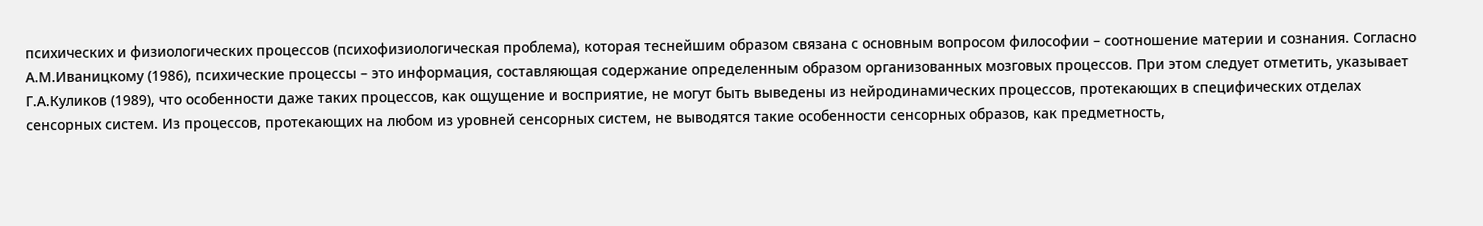психических и физиологических процессов (психофизиологическая проблема), которая теснейшим образом связана с основным вопросом философии – соотношение материи и сознания. Согласно А.М.Иваницкому (1986), психические процессы – это информация, составляющая содержание определенным образом организованных мозговых процессов. При этом следует отметить, указывает Г.А.Куликов (1989), что особенности даже таких процессов, как ощущение и восприятие, не могут быть выведены из нейродинамических процессов, протекающих в специфических отделах сенсорных систем. Из процессов, протекающих на любом из уровней сенсорных систем, не выводятся такие особенности сенсорных образов, как предметность,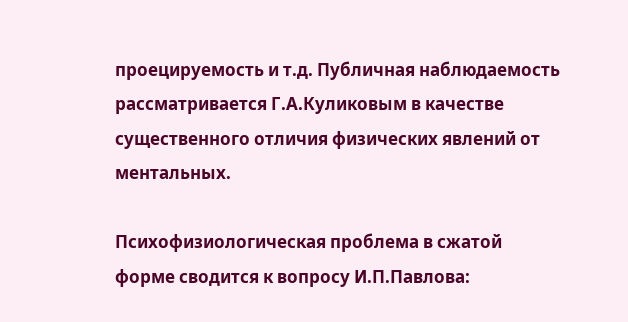проецируемость и т.д. Публичная наблюдаемость рассматривается Г.А.Куликовым в качестве существенного отличия физических явлений от ментальных.

Психофизиологическая проблема в сжатой форме сводится к вопросу И.П.Павлова: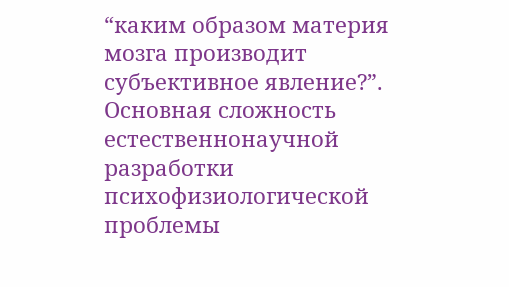“каким образом материя мозга производит субъективное явление?”.
Основная сложность естественнонаучной разработки психофизиологической проблемы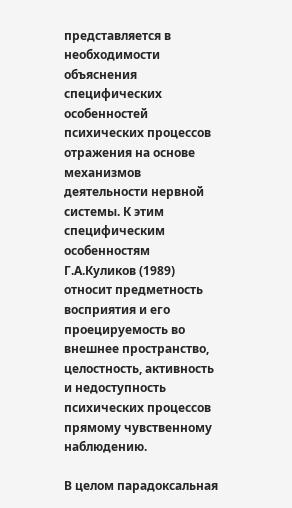представляется в необходимости объяснения специфических особенностей психических процессов отражения на основе механизмов деятельности нервной системы. К этим специфическим особенностям Г.А.Куликов (1989) относит предметность восприятия и его проецируемость во внешнее пространство, целостность, активность и недоступность психических процессов прямому чувственному наблюдению.

В целом парадоксальная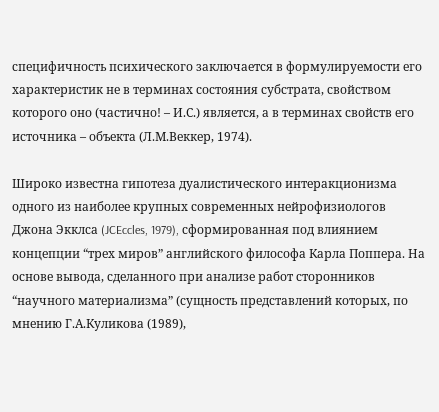специфичность психического заключается в формулируемости его характеристик не в терминах состояния субстрата, свойством которого оно (частично! – И.С.) является, а в терминах свойств его источника – объекта (Л.М.Веккер, 1974).

Широко известна гипотеза дуалистического интеракционизма одного из наиболее крупных современных нейрофизиологов Джона Экклса (JCEccles, 1979), сформированная под влиянием концепции “трех миров” английского философа Карла Поппера. На основе вывода, сделанного при анализе работ сторонников “научного материализма” (сущность представлений которых, по мнению Г.А.Куликова (1989),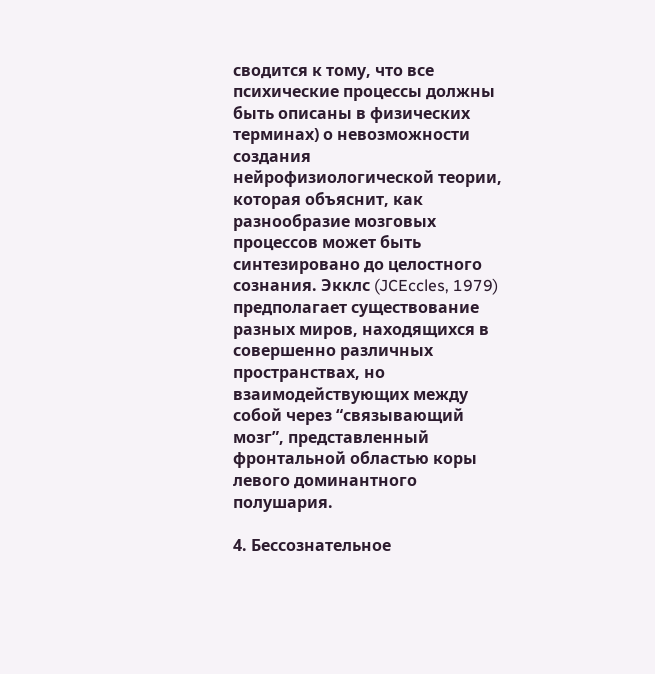сводится к тому, что все психические процессы должны быть описаны в физических терминах) о невозможности создания нейрофизиологической теории, которая объяснит, как разнообразие мозговых процессов может быть синтезировано до целостного сознания. Экклс (JCEccles, 1979) предполагает существование разных миров, находящихся в совершенно различных пространствах, но взаимодействующих между собой через “связывающий мозг”, представленный фронтальной областью коры левого доминантного полушария.

4. Бессознательное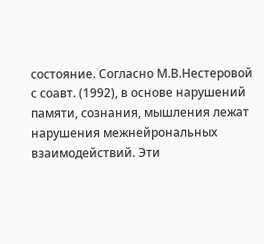состояние. Согласно М.В.Нестеровой с соавт. (1992), в основе нарушений памяти, сознания, мышления лежат нарушения межнейрональных взаимодействий. Эти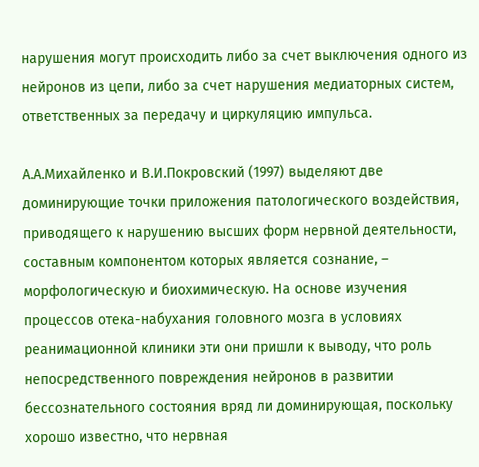нарушения могут происходить либо за счет выключения одного из нейронов из цепи, либо за счет нарушения медиаторных систем, ответственных за передачу и циркуляцию импульса.

А.А.Михайленко и В.И.Покровский (1997) выделяют две доминирующие точки приложения патологического воздействия, приводящего к нарушению высших форм нервной деятельности, составным компонентом которых является сознание, – морфологическую и биохимическую. На основе изучения процессов отека-набухания головного мозга в условиях реанимационной клиники эти они пришли к выводу, что роль непосредственного повреждения нейронов в развитии бессознательного состояния вряд ли доминирующая, поскольку хорошо известно, что нервная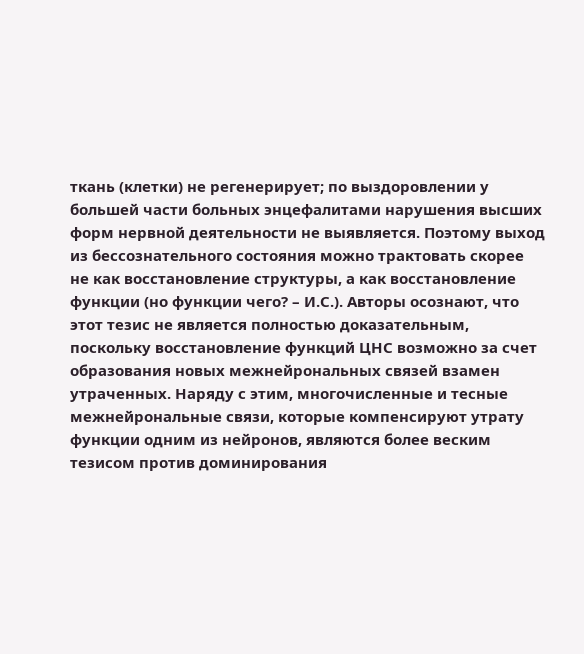ткань (клетки) не регенерирует; по выздоровлении у большей части больных энцефалитами нарушения высших форм нервной деятельности не выявляется. Поэтому выход из бессознательного состояния можно трактовать скорее не как восстановление структуры, а как восстановление функции (но функции чего? – И.С.). Авторы осознают, что этот тезис не является полностью доказательным, поскольку восстановление функций ЦНС возможно за счет образования новых межнейрональных связей взамен утраченных. Наряду с этим, многочисленные и тесные межнейрональные связи, которые компенсируют утрату функции одним из нейронов, являются более веским тезисом против доминирования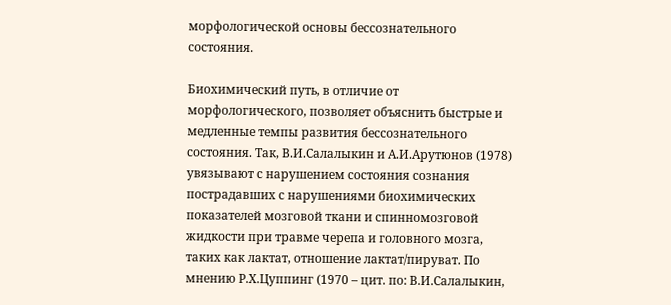морфологической основы бессознательного состояния.

Биохимический путь, в отличие от морфологического, позволяет объяснить быстрые и медленные темпы развития бессознательного состояния. Так, В.И.Салалыкин и А.И.Арутюнов (1978) увязывают с нарушением состояния сознания пострадавших с нарушениями биохимических показателей мозговой ткани и спинномозговой жидкости при травме черепа и головного мозга, таких как лактат, отношение лактат/пируват. По мнению Р.Х.Цуппинг (1970 – цит. по: В.И.Салалыкин,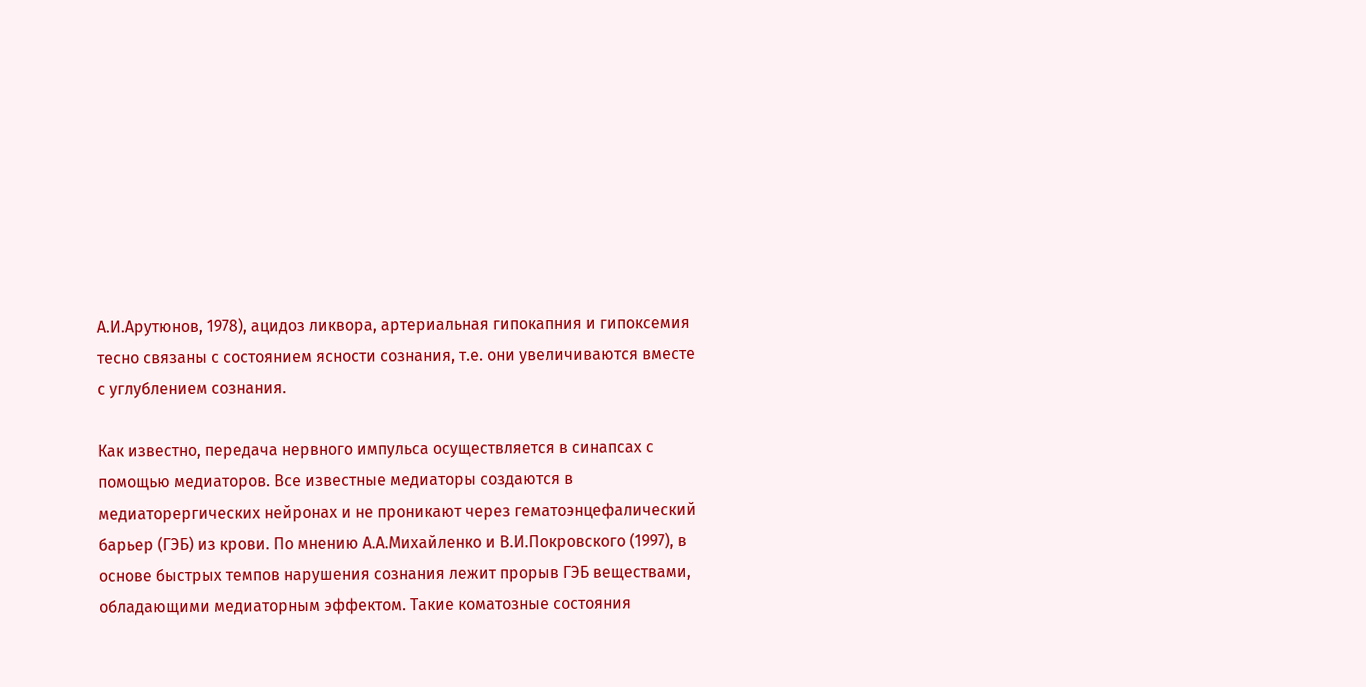А.И.Арутюнов, 1978), ацидоз ликвора, артериальная гипокапния и гипоксемия тесно связаны с состоянием ясности сознания, т.е. они увеличиваются вместе с углублением сознания.

Как известно, передача нервного импульса осуществляется в синапсах с помощью медиаторов. Все известные медиаторы создаются в медиаторергических нейронах и не проникают через гематоэнцефалический барьер (ГЭБ) из крови. По мнению А.А.Михайленко и В.И.Покровского (1997), в основе быстрых темпов нарушения сознания лежит прорыв ГЭБ веществами, обладающими медиаторным эффектом. Такие коматозные состояния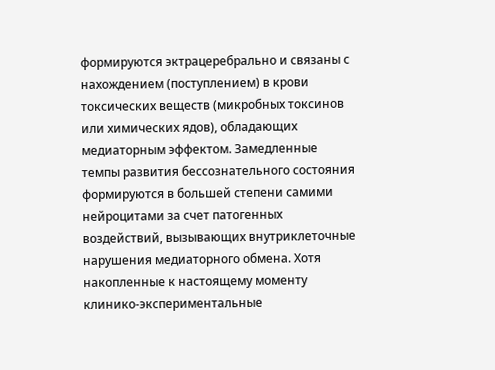формируются эктрацеребрально и связаны с нахождением (поступлением) в крови токсических веществ (микробных токсинов или химических ядов), обладающих медиаторным эффектом. Замедленные темпы развития бессознательного состояния формируются в большей степени самими нейроцитами за счет патогенных воздействий, вызывающих внутриклеточные нарушения медиаторного обмена. Хотя накопленные к настоящему моменту клинико-экспериментальные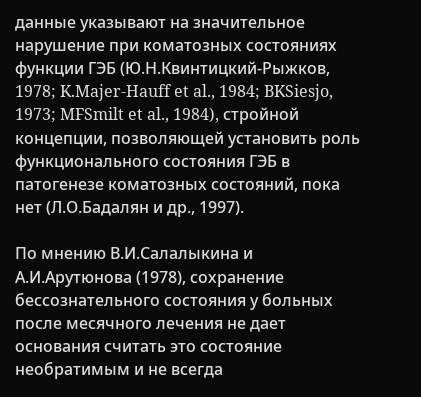данные указывают на значительное нарушение при коматозных состояниях функции ГЭБ (Ю.Н.Квинтицкий-Рыжков, 1978; K.Majer-Hauff et al., 1984; BKSiesjo, 1973; MFSmilt et al., 1984), стройной концепции, позволяющей установить роль функционального состояния ГЭБ в патогенезе коматозных состояний, пока нет (Л.О.Бадалян и др., 1997).

По мнению В.И.Салалыкина и А.И.Арутюнова (1978), сохранение бессознательного состояния у больных после месячного лечения не дает основания считать это состояние необратимым и не всегда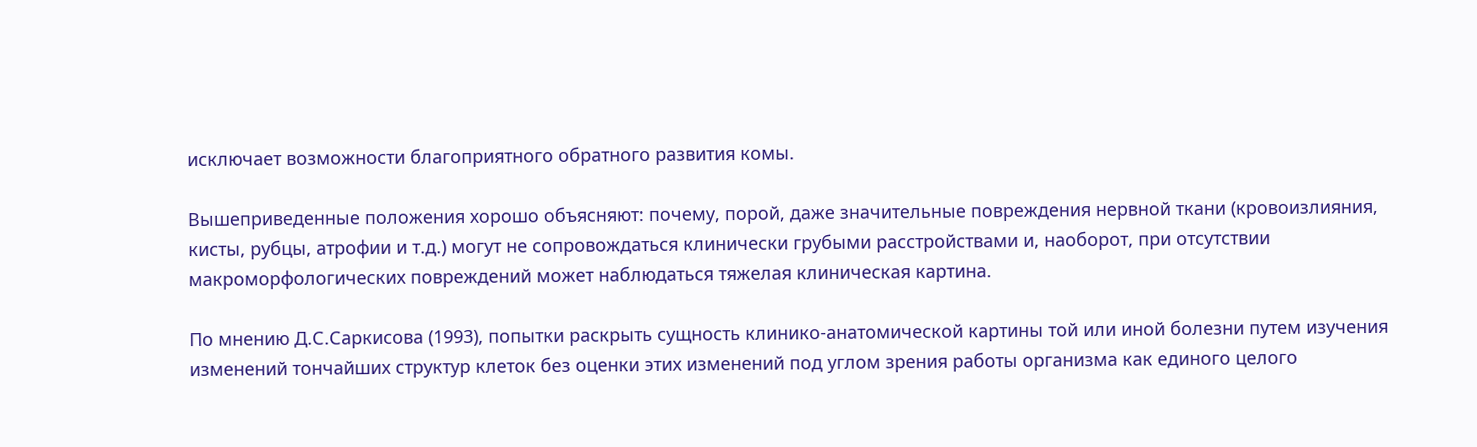исключает возможности благоприятного обратного развития комы.

Вышеприведенные положения хорошо объясняют: почему, порой, даже значительные повреждения нервной ткани (кровоизлияния, кисты, рубцы, атрофии и т.д.) могут не сопровождаться клинически грубыми расстройствами и, наоборот, при отсутствии макроморфологических повреждений может наблюдаться тяжелая клиническая картина.

По мнению Д.С.Саркисова (1993), попытки раскрыть сущность клинико-анатомической картины той или иной болезни путем изучения изменений тончайших структур клеток без оценки этих изменений под углом зрения работы организма как единого целого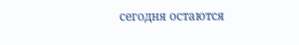сегодня остаются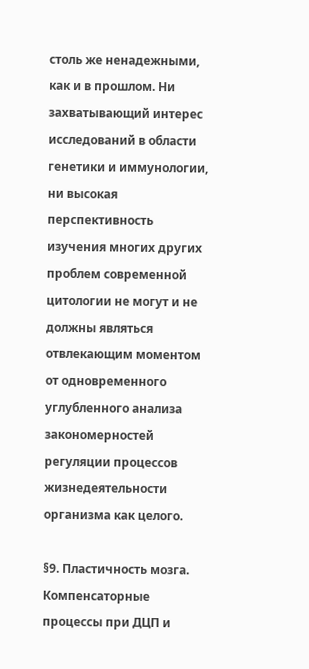столь же ненадежными, как и в прошлом. Ни захватывающий интерес исследований в области генетики и иммунологии, ни высокая перспективность изучения многих других проблем современной цитологии не могут и не должны являться отвлекающим моментом от одновременного углубленного анализа закономерностей регуляции процессов жизнедеятельности организма как целого.

§9. Пластичность мозга. Компенсаторные процессы при ДЦП и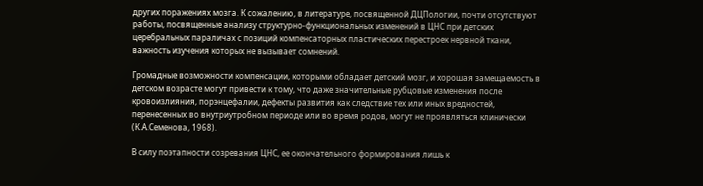других поражениях мозга. К сожалению, в литературе, посвященной ДЦПологии, почти отсутствуют работы, посвященные анализу структурно-функциональных изменений в ЦНС при детских церебральных параличах с позиций компенсаторных пластических перестроек нервной ткани, важность изучения которых не вызывает сомнений.

Громадные возможности компенсации, которыми обладает детский мозг, и хорошая замещаемость в детском возрасте могут привести к тому, что даже значительные рубцовые изменения после кровоизлияния, порэнцефалии, дефекты развития как следствие тех или иных вредностей, перенесенных во внутриутробном периоде или во время родов, могут не проявляться клинически (К.А.Семенова, 1968).

В силу поэтапности созревания ЦНС, ее окончательного формирования лишь к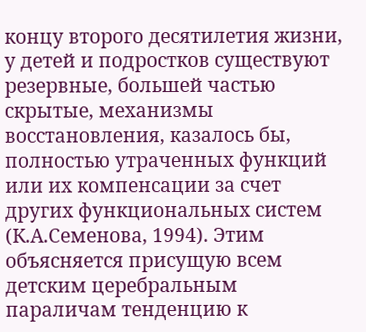концу второго десятилетия жизни, у детей и подростков существуют резервные, большей частью скрытые, механизмы восстановления, казалось бы, полностью утраченных функций или их компенсации за счет других функциональных систем (К.А.Семенова, 1994). Этим объясняется присущую всем детским церебральным параличам тенденцию к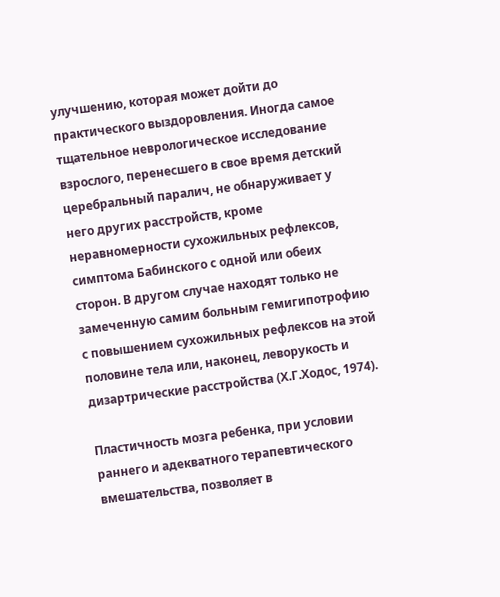улучшению, которая может дойти до практического выздоровления. Иногда самое тщательное неврологическое исследование взрослого, перенесшего в свое время детский церебральный паралич, не обнаруживает у него других расстройств, кроме неравномерности сухожильных рефлексов, симптома Бабинского с одной или обеих сторон. В другом случае находят только не замеченную самим больным гемигипотрофию с повышением сухожильных рефлексов на этой половине тела или, наконец, леворукость и дизартрические расстройства (Х.Г.Ходос, 1974).

Пластичность мозга ребенка, при условии раннего и адекватного терапевтического вмешательства, позволяет в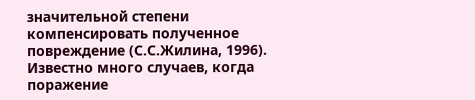значительной степени компенсировать полученное повреждение (С.С.Жилина, 1996). Известно много случаев, когда поражение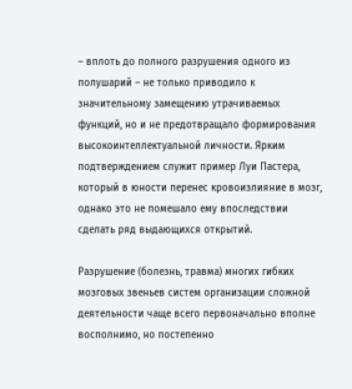– вплоть до полного разрушения одного из полушарий – не только приводило к значительному замещению утрачиваемых функций, но и не предотвращало формирования высокоинтеллектуальной личности. Ярким подтверждением служит пример Луи Пастера, который в юности перенес кровоизлияние в мозг, однако это не помешало ему впоследствии сделать ряд выдающихся открытий.

Разрушение (болезнь, травма) многих гибких мозговых звеньев систем организации сложной деятельности чаще всего первоначально вполне восполнимо, но постепенно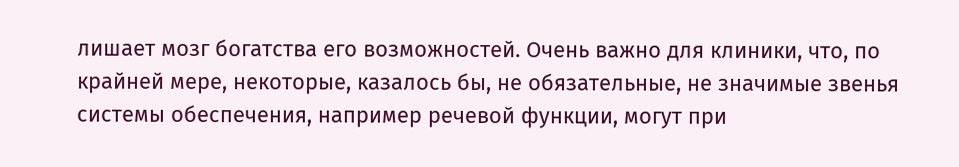лишает мозг богатства его возможностей. Очень важно для клиники, что, по крайней мере, некоторые, казалось бы, не обязательные, не значимые звенья системы обеспечения, например речевой функции, могут при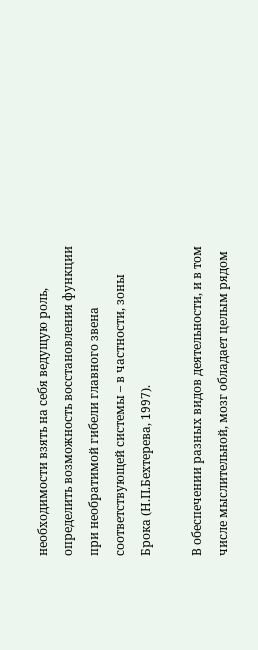необходимости взять на себя ведущую роль, определить возможность восстановления функции при необратимой гибели главного звена соответствующей системы – в частности, зоны Брока (Н.П.Бехтерева, 1997).

В обеспечении разных видов деятельности, и в том числе мыслительной, мозг обладает целым рядом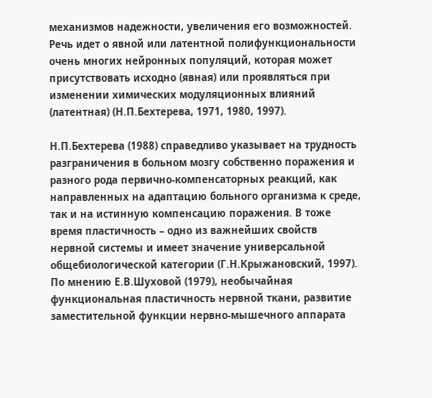механизмов надежности, увеличения его возможностей. Речь идет о явной или латентной полифункциональности очень многих нейронных популяций, которая может присутствовать исходно (явная) или проявляться при изменении химических модуляционных влияний (латентная) (Н.П.Бехтерева, 1971, 1980, 1997).

Н.П.Бехтерева (1988) справедливо указывает на трудность разграничения в больном мозгу собственно поражения и разного рода первично-компенсаторных реакций, как направленных на адаптацию больного организма к среде, так и на истинную компенсацию поражения. В тоже время пластичность – одно из важнейших свойств нервной системы и имеет значение универсальной общебиологической категории (Г.Н.Крыжановский, 1997). По мнению Е.В.Шуховой (1979), необычайная функциональная пластичность нервной ткани, развитие заместительной функции нервно-мышечного аппарата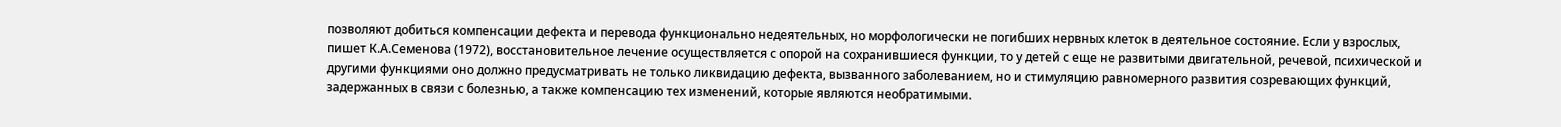позволяют добиться компенсации дефекта и перевода функционально недеятельных, но морфологически не погибших нервных клеток в деятельное состояние. Если у взрослых, пишет К.А.Семенова (1972), восстановительное лечение осуществляется с опорой на сохранившиеся функции, то у детей с еще не развитыми двигательной, речевой, психической и другими функциями оно должно предусматривать не только ликвидацию дефекта, вызванного заболеванием, но и стимуляцию равномерного развития созревающих функций, задержанных в связи с болезнью, а также компенсацию тех изменений, которые являются необратимыми.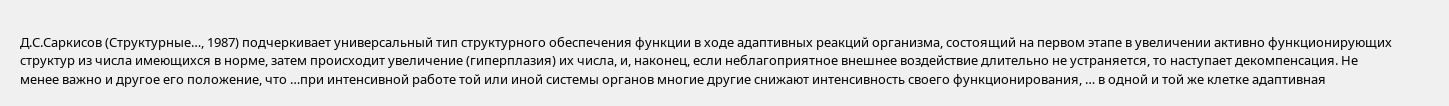Д.С.Саркисов (Структурные…, 1987) подчеркивает универсальный тип структурного обеспечения функции в ходе адаптивных реакций организма, состоящий на первом этапе в увеличении активно функционирующих структур из числа имеющихся в норме, затем происходит увеличение (гиперплазия) их числа, и, наконец, если неблагоприятное внешнее воздействие длительно не устраняется, то наступает декомпенсация. Не менее важно и другое его положение, что …при интенсивной работе той или иной системы органов многие другие снижают интенсивность своего функционирования, … в одной и той же клетке адаптивная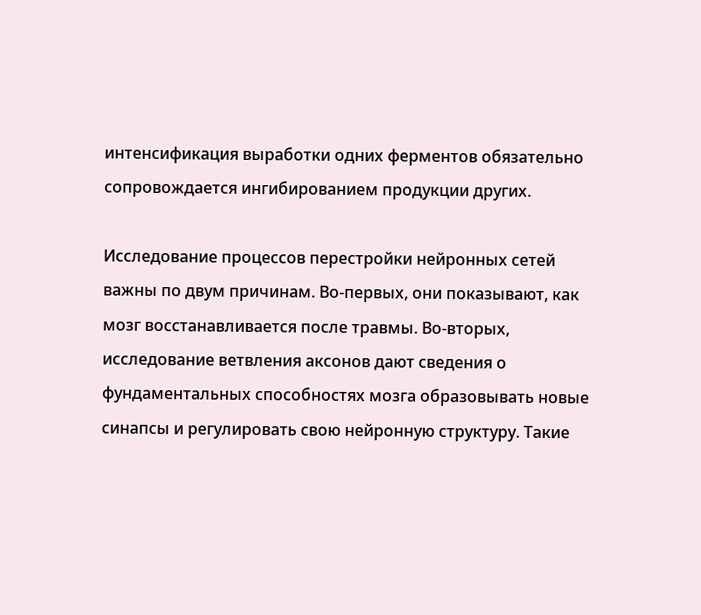интенсификация выработки одних ферментов обязательно сопровождается ингибированием продукции других.

Исследование процессов перестройки нейронных сетей важны по двум причинам. Во-первых, они показывают, как мозг восстанавливается после травмы. Во-вторых, исследование ветвления аксонов дают сведения о фундаментальных способностях мозга образовывать новые синапсы и регулировать свою нейронную структуру. Такие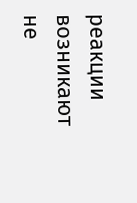реакции возникают не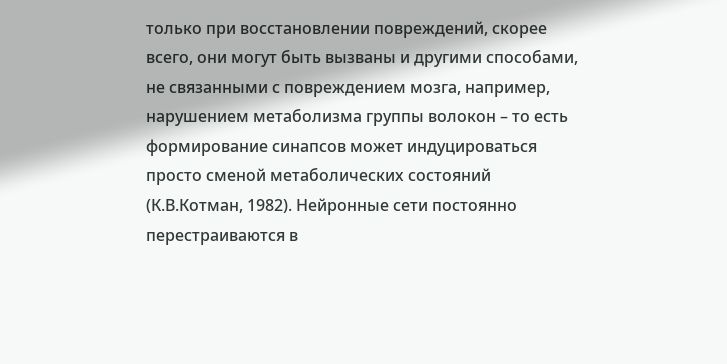только при восстановлении повреждений, скорее всего, они могут быть вызваны и другими способами, не связанными с повреждением мозга, например, нарушением метаболизма группы волокон – то есть формирование синапсов может индуцироваться просто сменой метаболических состояний (К.В.Котман, 1982). Нейронные сети постоянно перестраиваются в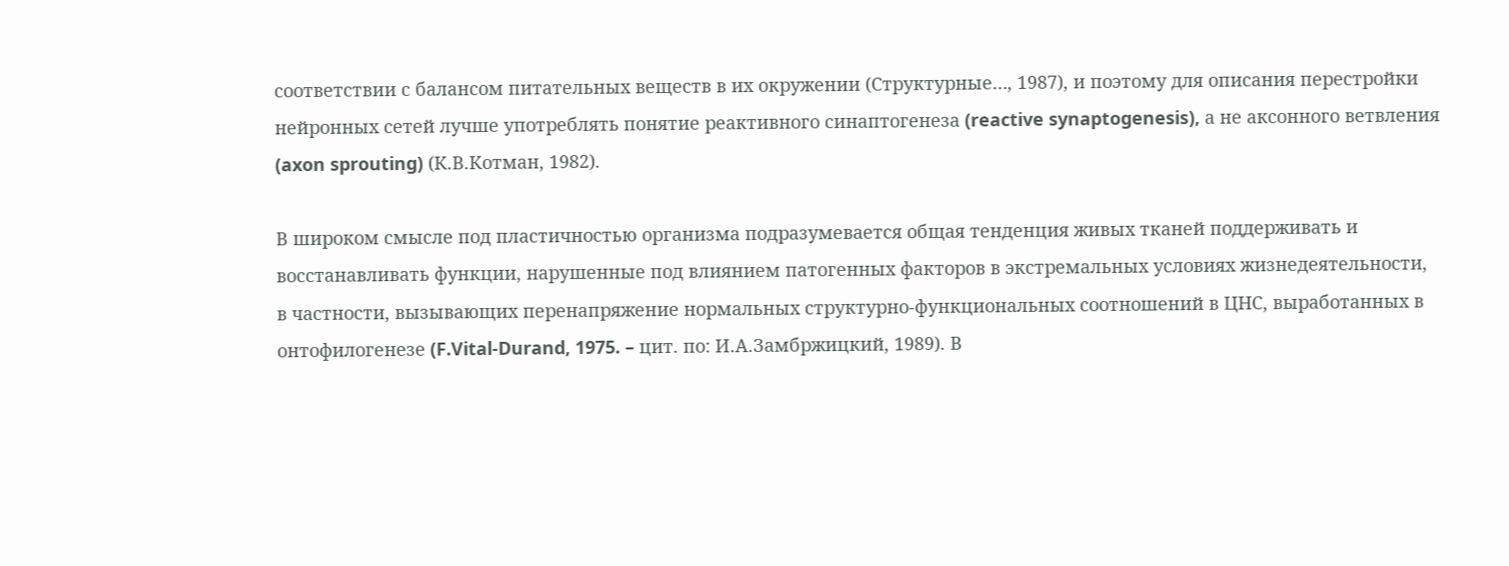соответствии с балансом питательных веществ в их окружении (Структурные…, 1987), и поэтому для описания перестройки нейронных сетей лучше употреблять понятие реактивного синаптогенеза (reactive synaptogenesis), а не аксонного ветвления (axon sprouting) (К.В.Котман, 1982).

В широком смысле под пластичностью организма подразумевается общая тенденция живых тканей поддерживать и восстанавливать функции, нарушенные под влиянием патогенных факторов в экстремальных условиях жизнедеятельности, в частности, вызывающих перенапряжение нормальных структурно-функциональных соотношений в ЦНС, выработанных в онтофилогенезе (F.Vital-Durand, 1975. – цит. по: И.А.Замбржицкий, 1989). В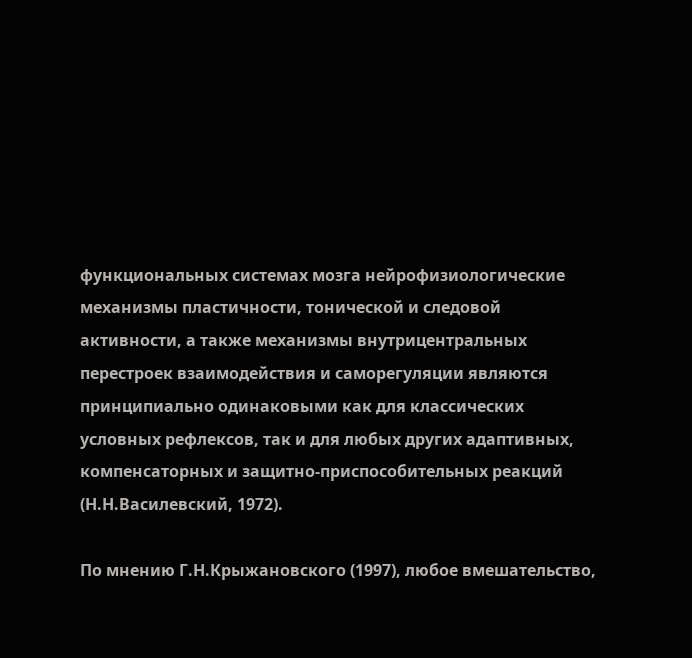функциональных системах мозга нейрофизиологические механизмы пластичности, тонической и следовой активности, а также механизмы внутрицентральных перестроек взаимодействия и саморегуляции являются принципиально одинаковыми как для классических условных рефлексов, так и для любых других адаптивных, компенсаторных и защитно-приспособительных реакций (Н.Н.Василевский, 1972).

По мнению Г.Н.Крыжановского (1997), любое вмешательство,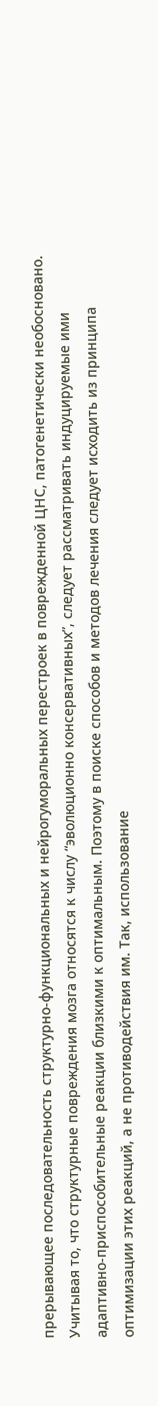прерывающее последовательность структурно-функциональных и нейрогуморальных перестроек в поврежденной ЦНС, патогенетически необосновано. Учитывая то, что структурные повреждения мозга относятся к числу “эволюционно консервативных”, следует рассматривать индуцируемые ими адаптивно-приспособительные реакции близкими к оптимальным. Поэтому в поиске способов и методов лечения следует исходить из принципа оптимизации этих реакций, а не противодействия им. Так, использование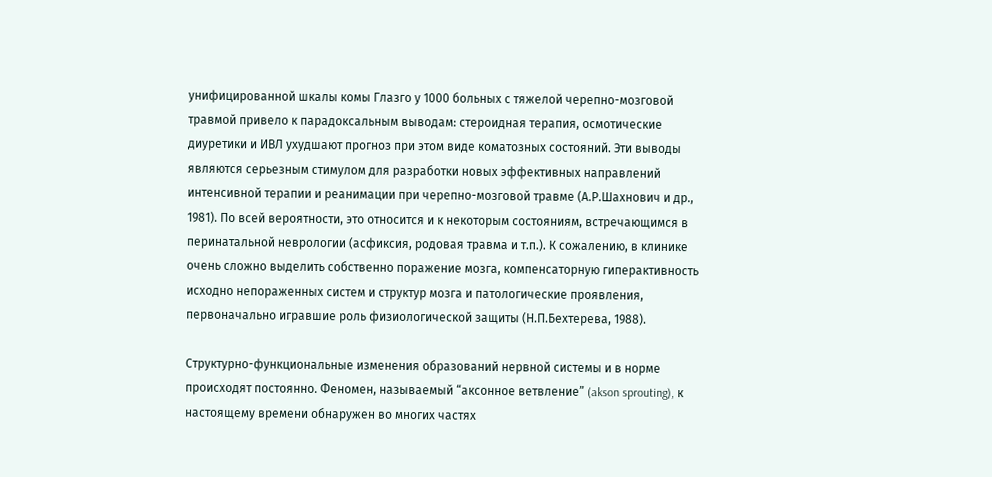унифицированной шкалы комы Глазго у 1000 больных с тяжелой черепно-мозговой травмой привело к парадоксальным выводам: стероидная терапия, осмотические диуретики и ИВЛ ухудшают прогноз при этом виде коматозных состояний. Эти выводы являются серьезным стимулом для разработки новых эффективных направлений интенсивной терапии и реанимации при черепно-мозговой травме (А.Р.Шахнович и др., 1981). По всей вероятности, это относится и к некоторым состояниям, встречающимся в перинатальной неврологии (асфиксия, родовая травма и т.п.). К сожалению, в клинике очень сложно выделить собственно поражение мозга, компенсаторную гиперактивность исходно непораженных систем и структур мозга и патологические проявления, первоначально игравшие роль физиологической защиты (Н.П.Бехтерева, 1988).

Структурно-функциональные изменения образований нервной системы и в норме происходят постоянно. Феномен, называемый “аксонное ветвление” (akson sprouting), к настоящему времени обнаружен во многих частях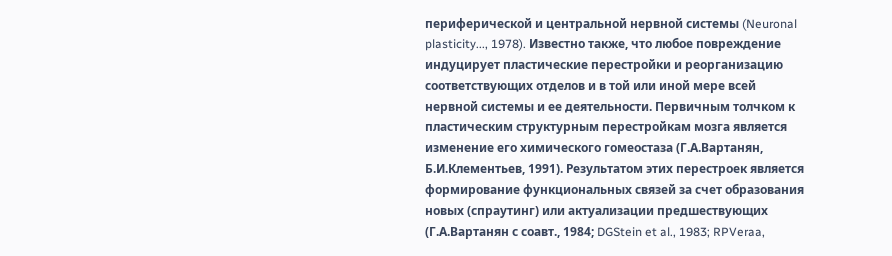периферической и центральной нервной системы (Neuronal plasticity..., 1978). Известно также, что любое повреждение индуцирует пластические перестройки и реорганизацию соответствующих отделов и в той или иной мере всей нервной системы и ее деятельности. Первичным толчком к пластическим структурным перестройкам мозга является изменение его химического гомеостаза (Г.А.Вартанян, Б.И.Клементьев, 1991). Результатом этих перестроек является формирование функциональных связей за счет образования новых (спраутинг) или актуализации предшествующих (Г.А.Вартанян с соавт., 1984; DGStein et al., 1983; RPVeraa,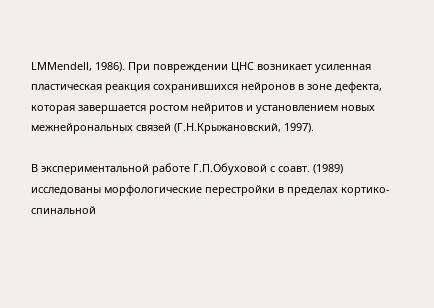LMMendell, 1986). При повреждении ЦНС возникает усиленная пластическая реакция сохранившихся нейронов в зоне дефекта, которая завершается ростом нейритов и установлением новых межнейрональных связей (Г.Н.Крыжановский, 1997).

В экспериментальной работе Г.П.Обуховой с соавт. (1989) исследованы морфологические перестройки в пределах кортико-спинальной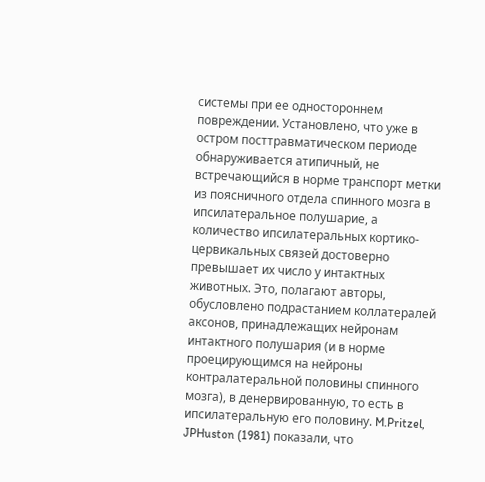системы при ее одностороннем повреждении. Установлено, что уже в остром посттравматическом периоде обнаруживается атипичный, не встречающийся в норме транспорт метки из поясничного отдела спинного мозга в ипсилатеральное полушарие, а количество ипсилатеральных кортико-цервикальных связей достоверно превышает их число у интактных животных. Это, полагают авторы, обусловлено подрастанием коллатералей аксонов, принадлежащих нейронам интактного полушария (и в норме проецирующимся на нейроны контралатеральной половины спинного мозга), в денервированную, то есть в ипсилатеральную его половину. M.Pritzel, JPHuston (1981) показали, что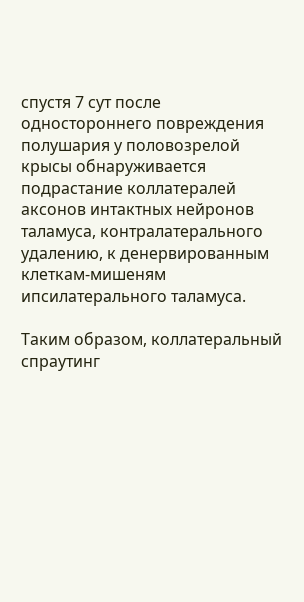спустя 7 сут после одностороннего повреждения полушария у половозрелой крысы обнаруживается подрастание коллатералей аксонов интактных нейронов таламуса, контралатерального удалению, к денервированным клеткам-мишеням ипсилатерального таламуса.

Таким образом, коллатеральный спраутинг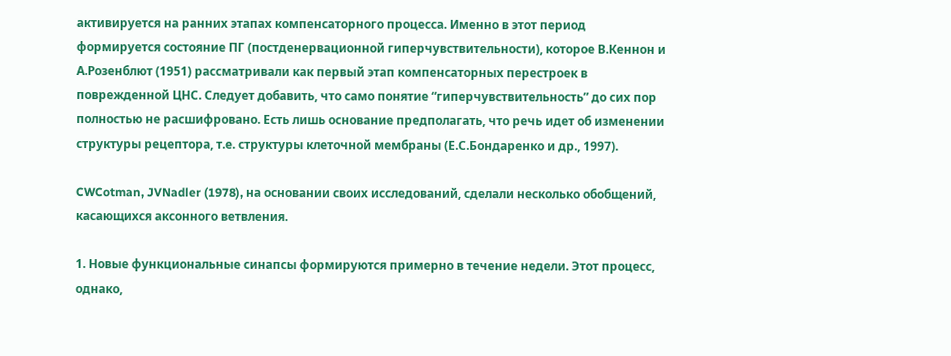активируется на ранних этапах компенсаторного процесса. Именно в этот период формируется состояние ПГ (постденервационной гиперчувствительности), которое В.Кеннон и А.Розенблют (1951) рассматривали как первый этап компенсаторных перестроек в поврежденной ЦНС. Следует добавить, что само понятие “гиперчувствительность” до сих пор полностью не расшифровано. Есть лишь основание предполагать, что речь идет об изменении структуры рецептора, т.е. структуры клеточной мембраны (Е.С.Бондаренко и др., 1997).

CWCotman, JVNadler (1978), на основании своих исследований, сделали несколько обобщений, касающихся аксонного ветвления.

1. Новые функциональные синапсы формируются примерно в течение недели. Этот процесс, однако,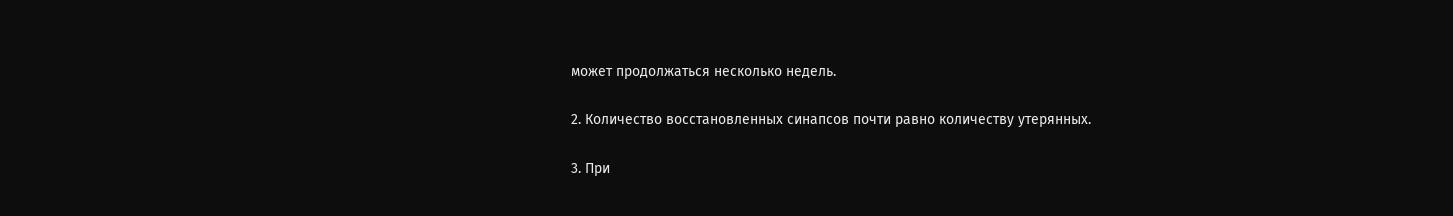может продолжаться несколько недель.

2. Количество восстановленных синапсов почти равно количеству утерянных.

3. При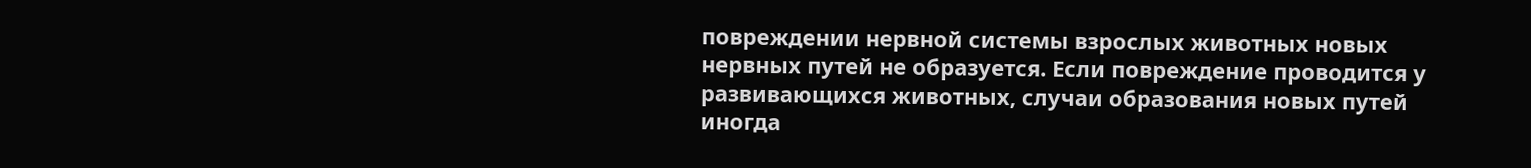повреждении нервной системы взрослых животных новых нервных путей не образуется. Если повреждение проводится у развивающихся животных, случаи образования новых путей иногда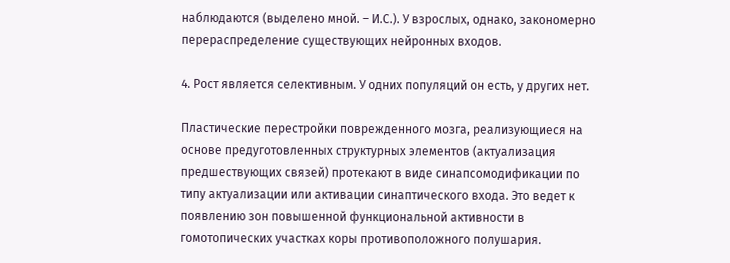наблюдаются (выделено мной. – И.С.). У взрослых, однако, закономерно перераспределение существующих нейронных входов.

4. Рост является селективным. У одних популяций он есть, у других нет.

Пластические перестройки поврежденного мозга, реализующиеся на основе предуготовленных структурных элементов (актуализация предшествующих связей) протекают в виде синапсомодификации по типу актуализации или активации синаптического входа. Это ведет к появлению зон повышенной функциональной активности в гомотопических участках коры противоположного полушария.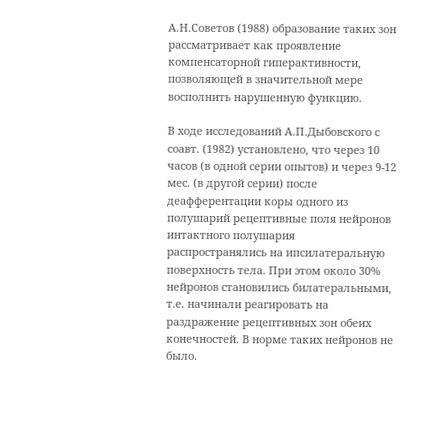А.Н.Советов (1988) образование таких зон рассматривает как проявление компенсаторной гиперактивности, позволяющей в значительной мере восполнить нарушенную функцию.

В ходе исследований А.П.Дыбовского с соавт. (1982) установлено, что через 10 часов (в одной серии опытов) и через 9-12 мес. (в другой серии) после деафферентации коры одного из полушарий рецептивные поля нейронов интактного полушария распространялись на ипсилатеральную поверхность тела. При этом около 30% нейронов становились билатеральными, т.е. начинали реагировать на раздражение рецептивных зон обеих конечностей. В норме таких нейронов не было.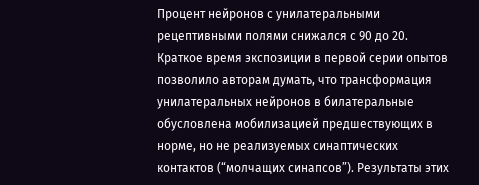Процент нейронов с унилатеральными рецептивными полями снижался с 90 до 20. Краткое время экспозиции в первой серии опытов позволило авторам думать, что трансформация унилатеральных нейронов в билатеральные обусловлена мобилизацией предшествующих в норме, но не реализуемых синаптических контактов (“молчащих синапсов”). Результаты этих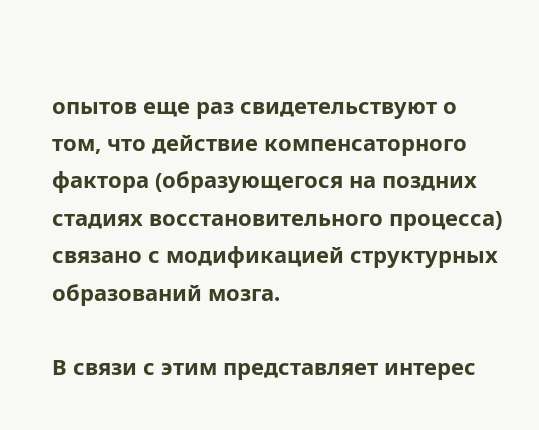опытов еще раз свидетельствуют о том, что действие компенсаторного фактора (образующегося на поздних стадиях восстановительного процесса) связано с модификацией структурных образований мозга.

В связи с этим представляет интерес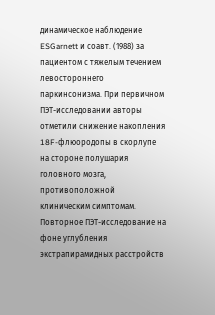динамическое наблюдение ESGarnett и соавт. (1988) за пациентом с тяжелым течением левостороннего паркинсонизма. При первичном ПЭТ-исследовании авторы отметили снижение накопления 18F-флюородопы в скорлупе на стороне полушария головного мозга, противоположной клиническим симптомам. Повторное ПЭТ-исследование на фоне углубления экстрапирамидных расстройств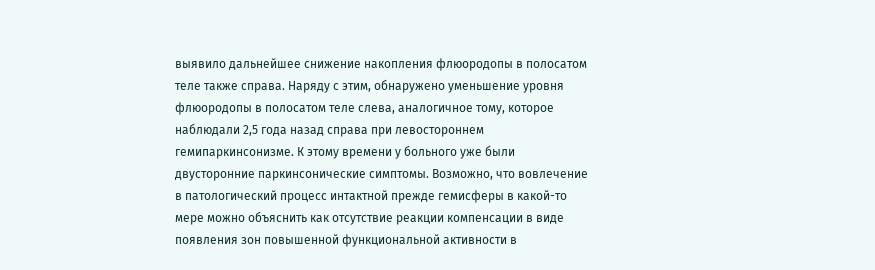выявило дальнейшее снижение накопления флюородопы в полосатом теле также справа. Наряду с этим, обнаружено уменьшение уровня флюородопы в полосатом теле слева, аналогичное тому, которое наблюдали 2,5 года назад справа при левостороннем гемипаркинсонизме. К этому времени у больного уже были двусторонние паркинсонические симптомы. Возможно, что вовлечение в патологический процесс интактной прежде гемисферы в какой-то мере можно объяснить как отсутствие реакции компенсации в виде появления зон повышенной функциональной активности в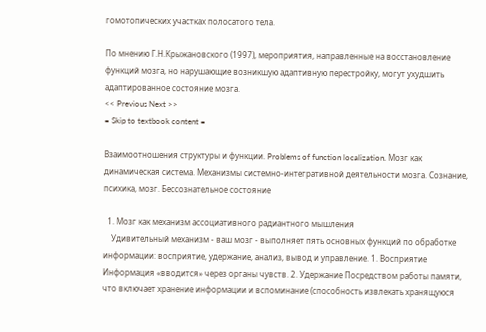гомотопических участках полосатого тела.

По мнению Г.Н.Крыжановского (1997), мероприятия, направленные на восстановление функций мозга, но нарушающие возникшую адаптивную перестройку, могут ухудшить адаптированное состояние мозга.
<< Previous Next >>
= Skip to textbook content =

Взаимоотношения структуры и функции. Problems of function localization. Мозг как динамическая система. Механизмы системно-интегративной деятельности мозга. Сознание, психика, мозг. Бессознательное состояние

  1. Мозг как механизм ассоциативного радиантного мышления
    Удивительный механизм - ваш мозг - выполняет пять основных функций по обработке информации: восприятие, удержание, анализ, вывод и управление. 1. Восприятие Информация «вводится» через органы чувств. 2. Удержание Посредством работы памяти, что включает хранение информации и вспоминание (способность извлекать хранящуюся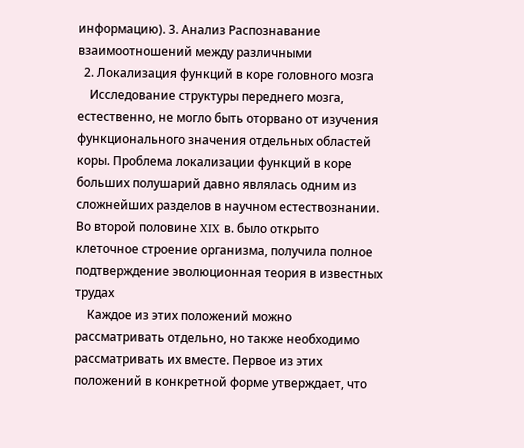информацию). 3. Анализ Распознавание взаимоотношений между различными
  2. Локализация функций в коре головного мозга
    Исследование структуры переднего мозга, естественно, не могло быть оторвано от изучения функционального значения отдельных областей коры. Проблема локализации функций в коре больших полушарий давно являлась одним из сложнейших разделов в научном естествознании. Во второй половине XIX в. было открыто клеточное строение организма, получила полное подтверждение эволюционная теория в известных трудах
    Каждое из этих положений можно рассматривать отдельно, но также необходимо рассматривать их вместе. Первое из этих положений в конкретной форме утверждает, что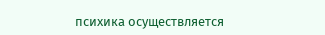психика осуществляется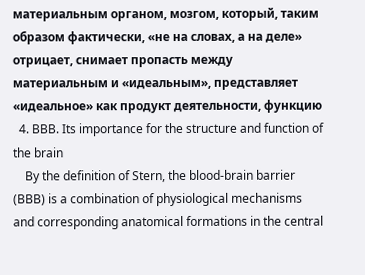материальным органом, мозгом, который, таким образом фактически, «не на словах, а на деле» отрицает, снимает пропасть между материальным и «идеальным», представляет «идеальное» как продукт деятельности, функцию
  4. BBB. Its importance for the structure and function of the brain
    By the definition of Stern, the blood-brain barrier (BBB) is a combination of physiological mechanisms and corresponding anatomical formations in the central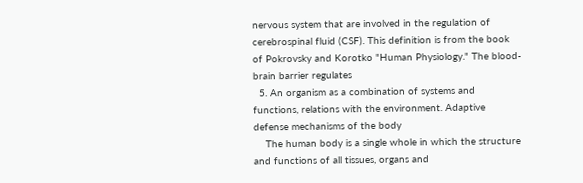nervous system that are involved in the regulation of cerebrospinal fluid (CSF). This definition is from the book of Pokrovsky and Korotko "Human Physiology." The blood-brain barrier regulates
  5. An organism as a combination of systems and functions, relations with the environment. Adaptive defense mechanisms of the body
    The human body is a single whole in which the structure and functions of all tissues, organs and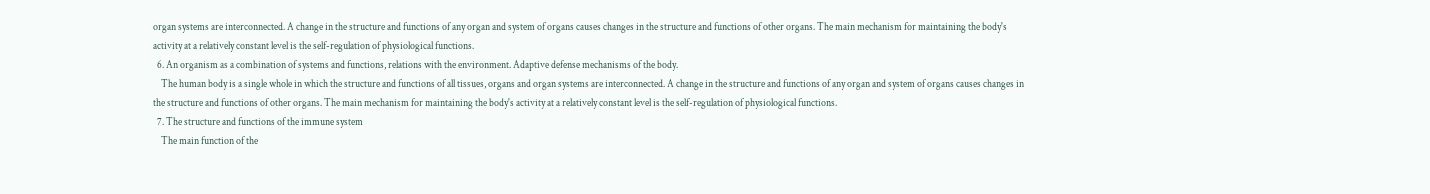organ systems are interconnected. A change in the structure and functions of any organ and system of organs causes changes in the structure and functions of other organs. The main mechanism for maintaining the body's activity at a relatively constant level is the self-regulation of physiological functions.
  6. An organism as a combination of systems and functions, relations with the environment. Adaptive defense mechanisms of the body.
    The human body is a single whole in which the structure and functions of all tissues, organs and organ systems are interconnected. A change in the structure and functions of any organ and system of organs causes changes in the structure and functions of other organs. The main mechanism for maintaining the body's activity at a relatively constant level is the self-regulation of physiological functions.
  7. The structure and functions of the immune system
    The main function of the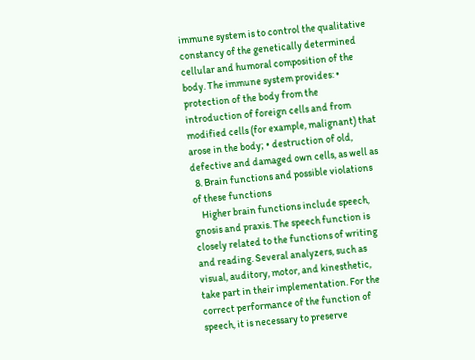immune system is to control the qualitative constancy of the genetically determined cellular and humoral composition of the body. The immune system provides: • protection of the body from the introduction of foreign cells and from modified cells (for example, malignant) that arose in the body; • destruction of old, defective and damaged own cells, as well as
  8. Brain functions and possible violations of these functions
    Higher brain functions include speech, gnosis and praxis. The speech function is closely related to the functions of writing and reading. Several analyzers, such as visual, auditory, motor, and kinesthetic, take part in their implementation. For the correct performance of the function of speech, it is necessary to preserve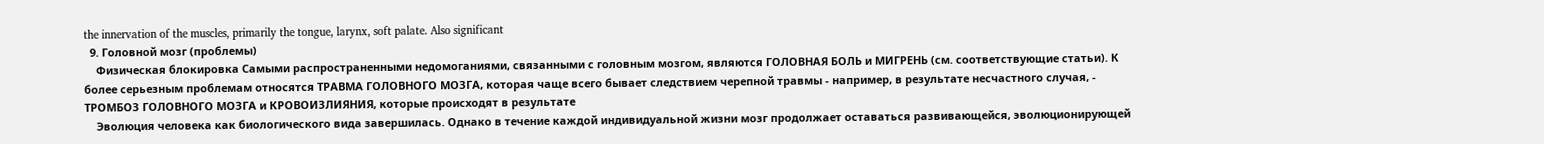the innervation of the muscles, primarily the tongue, larynx, soft palate. Also significant
  9. Головной мозг (проблемы)
    Физическая блокировка Самыми распространенными недомоганиями, связанными с головным мозгом, являются ГОЛОВНАЯ БОЛЬ и МИГРЕНЬ (см. соответствующие статьи). К более серьезным проблемам относятся ТРАВМА ГОЛОВНОГО МОЗГА, которая чаще всего бывает следствием черепной травмы - например, в результате несчастного случая, - ТРОМБОЗ ГОЛОВНОГО МОЗГА и КРОВОИЗЛИЯНИЯ, которые происходят в результате
    Эволюция человека как биологического вида завершилась. Однако в течение каждой индивидуальной жизни мозг продолжает оставаться развивающейся, эволюционирующей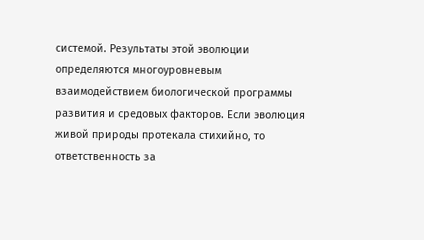системой. Результаты этой эволюции определяются многоуровневым взаимодействием биологической программы развития и средовых факторов. Если эволюция живой природы протекала стихийно, то ответственность за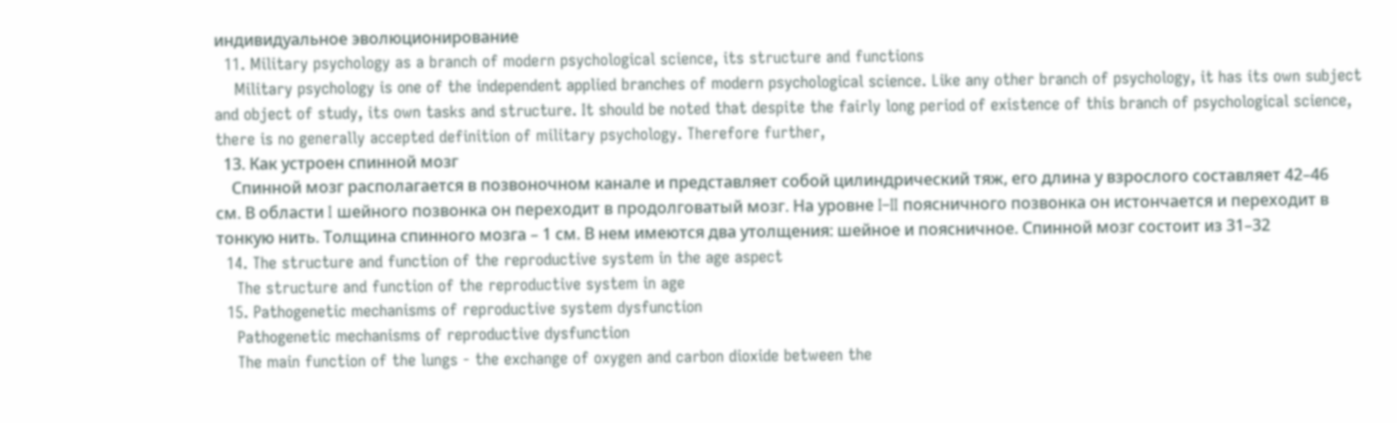индивидуальное эволюционирование
  11. Military psychology as a branch of modern psychological science, its structure and functions
    Military psychology is one of the independent applied branches of modern psychological science. Like any other branch of psychology, it has its own subject and object of study, its own tasks and structure. It should be noted that despite the fairly long period of existence of this branch of psychological science, there is no generally accepted definition of military psychology. Therefore further,
  13. Как устроен спинной мозг
    Спинной мозг располагается в позвоночном канале и представляет собой цилиндрический тяж, его длина у взрослого составляет 42–46 см. В области I шейного позвонка он переходит в продолговатый мозг. На уровне I–II поясничного позвонка он истончается и переходит в тонкую нить. Толщина спинного мозга – 1 см. В нем имеются два утолщения: шейное и поясничное. Спинной мозг состоит из 31–32
  14. The structure and function of the reproductive system in the age aspect
    The structure and function of the reproductive system in age
  15. Pathogenetic mechanisms of reproductive system dysfunction
    Pathogenetic mechanisms of reproductive dysfunction
    The main function of the lungs - the exchange of oxygen and carbon dioxide between the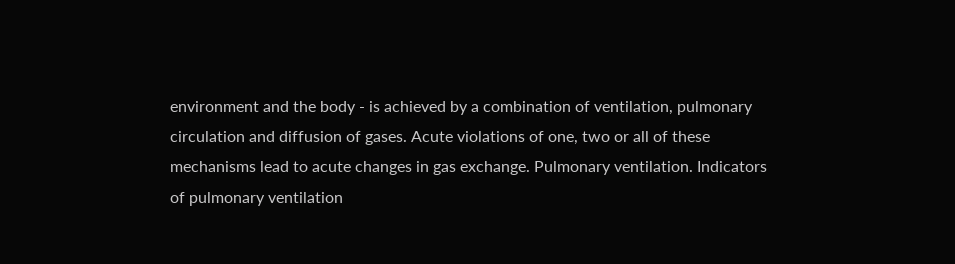environment and the body - is achieved by a combination of ventilation, pulmonary circulation and diffusion of gases. Acute violations of one, two or all of these mechanisms lead to acute changes in gas exchange. Pulmonary ventilation. Indicators of pulmonary ventilation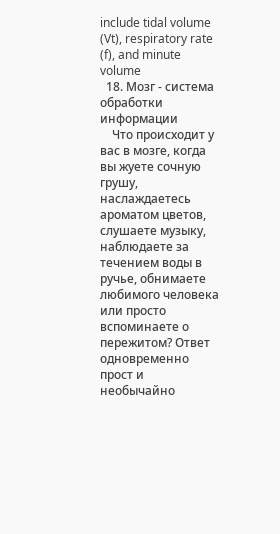include tidal volume (Vt), respiratory rate (f), and minute volume
  18. Мозг - система обработки информации
    Что происходит у вас в мозге, когда вы жуете сочную грушу, наслаждаетесь ароматом цветов, слушаете музыку, наблюдаете за течением воды в ручье, обнимаете любимого человека или просто вспоминаете о пережитом? Ответ одновременно прост и необычайно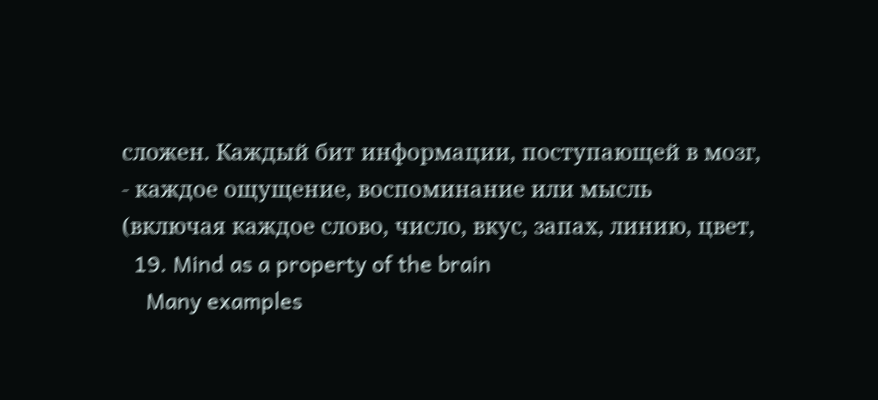сложен. Каждый бит информации, поступающей в мозг, - каждое ощущение, воспоминание или мысль (включая каждое слово, число, вкус, запах, линию, цвет,
  19. Mind as a property of the brain
    Many examples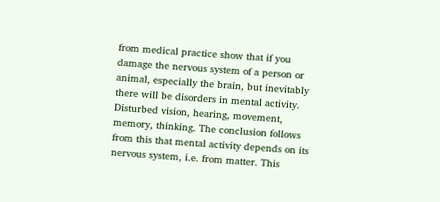from medical practice show that if you damage the nervous system of a person or animal, especially the brain, but inevitably there will be disorders in mental activity. Disturbed vision, hearing, movement, memory, thinking. The conclusion follows from this that mental activity depends on its nervous system, i.e. from matter. This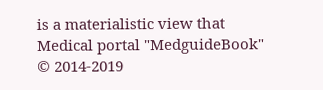is a materialistic view that
Medical portal "MedguideBook" © 2014-2019